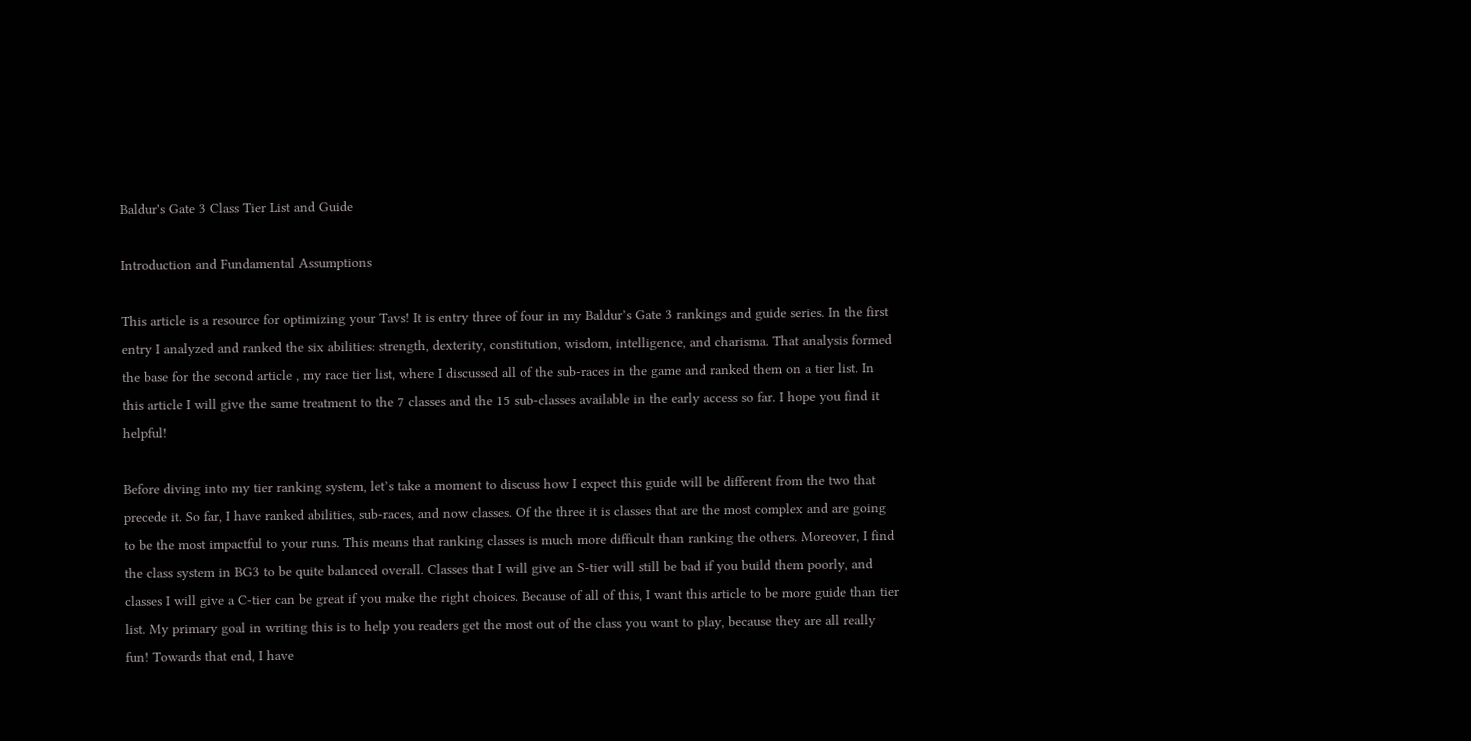Baldur's Gate 3 Class Tier List and Guide

Introduction and Fundamental Assumptions

This article is a resource for optimizing your Tavs! It is entry three of four in my Baldur’s Gate 3 rankings and guide series. In the first entry I analyzed and ranked the six abilities: strength, dexterity, constitution, wisdom, intelligence, and charisma. That analysis formed the base for the second article , my race tier list, where I discussed all of the sub-races in the game and ranked them on a tier list. In this article I will give the same treatment to the 7 classes and the 15 sub-classes available in the early access so far. I hope you find it helpful!

Before diving into my tier ranking system, let’s take a moment to discuss how I expect this guide will be different from the two that precede it. So far, I have ranked abilities, sub-races, and now classes. Of the three it is classes that are the most complex and are going to be the most impactful to your runs. This means that ranking classes is much more difficult than ranking the others. Moreover, I find the class system in BG3 to be quite balanced overall. Classes that I will give an S-tier will still be bad if you build them poorly, and classes I will give a C-tier can be great if you make the right choices. Because of all of this, I want this article to be more guide than tier list. My primary goal in writing this is to help you readers get the most out of the class you want to play, because they are all really fun! Towards that end, I have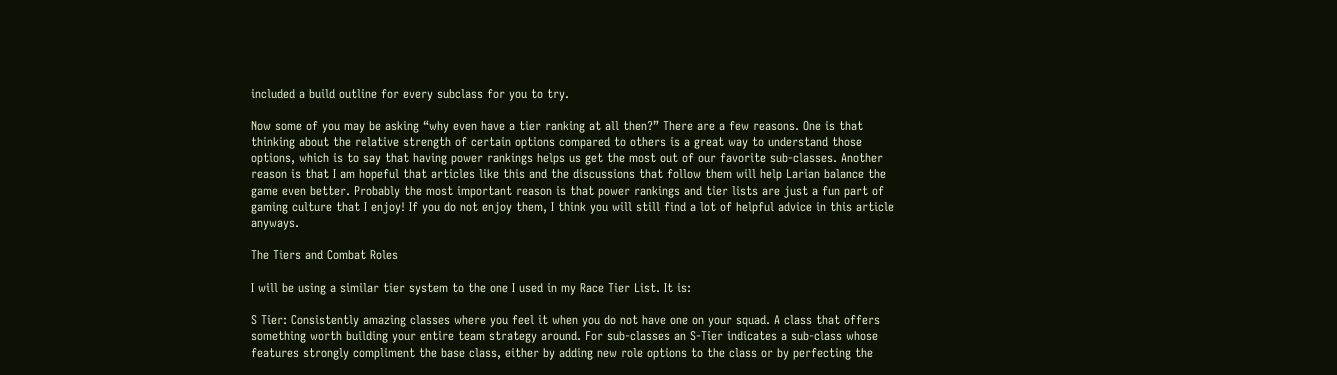included a build outline for every subclass for you to try.

Now some of you may be asking “why even have a tier ranking at all then?” There are a few reasons. One is that thinking about the relative strength of certain options compared to others is a great way to understand those options, which is to say that having power rankings helps us get the most out of our favorite sub-classes. Another reason is that I am hopeful that articles like this and the discussions that follow them will help Larian balance the game even better. Probably the most important reason is that power rankings and tier lists are just a fun part of gaming culture that I enjoy! If you do not enjoy them, I think you will still find a lot of helpful advice in this article anyways.

The Tiers and Combat Roles

I will be using a similar tier system to the one I used in my Race Tier List. It is:

S Tier: Consistently amazing classes where you feel it when you do not have one on your squad. A class that offers something worth building your entire team strategy around. For sub-classes an S-Tier indicates a sub-class whose features strongly compliment the base class, either by adding new role options to the class or by perfecting the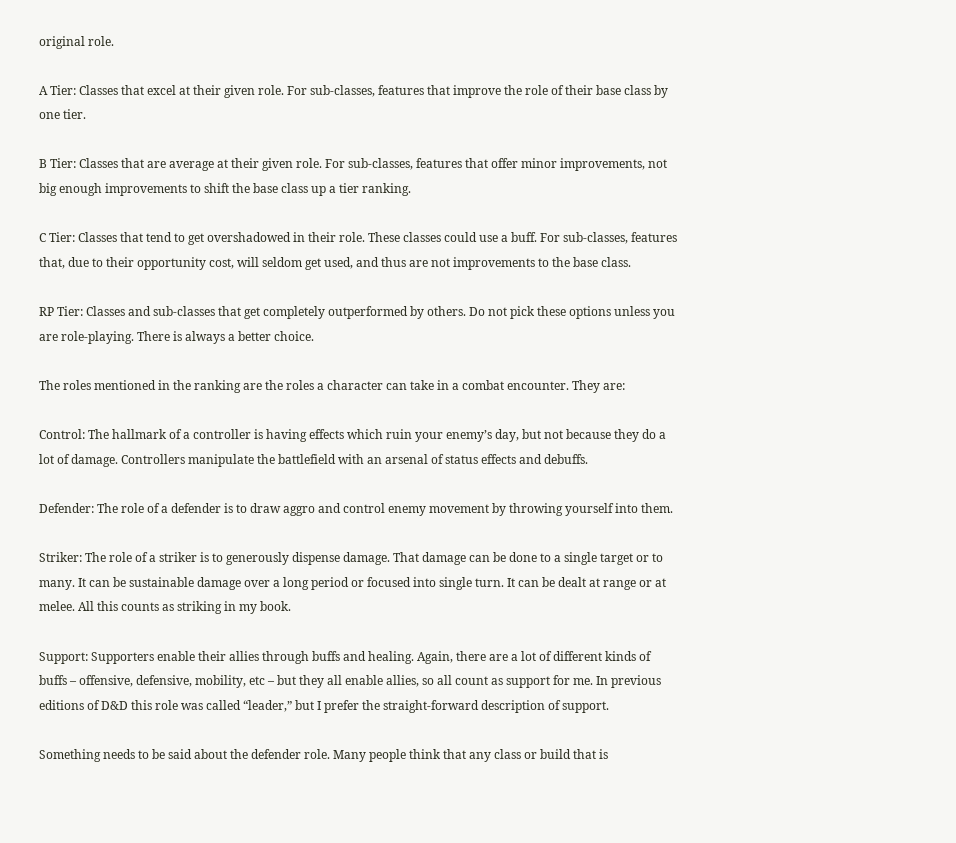original role.

A Tier: Classes that excel at their given role. For sub-classes, features that improve the role of their base class by one tier.

B Tier: Classes that are average at their given role. For sub-classes, features that offer minor improvements, not big enough improvements to shift the base class up a tier ranking.

C Tier: Classes that tend to get overshadowed in their role. These classes could use a buff. For sub-classes, features that, due to their opportunity cost, will seldom get used, and thus are not improvements to the base class.

RP Tier: Classes and sub-classes that get completely outperformed by others. Do not pick these options unless you are role-playing. There is always a better choice.

The roles mentioned in the ranking are the roles a character can take in a combat encounter. They are:

Control: The hallmark of a controller is having effects which ruin your enemy’s day, but not because they do a lot of damage. Controllers manipulate the battlefield with an arsenal of status effects and debuffs.

Defender: The role of a defender is to draw aggro and control enemy movement by throwing yourself into them.

Striker: The role of a striker is to generously dispense damage. That damage can be done to a single target or to many. It can be sustainable damage over a long period or focused into single turn. It can be dealt at range or at melee. All this counts as striking in my book.

Support: Supporters enable their allies through buffs and healing. Again, there are a lot of different kinds of buffs – offensive, defensive, mobility, etc – but they all enable allies, so all count as support for me. In previous editions of D&D this role was called “leader,” but I prefer the straight-forward description of support.

Something needs to be said about the defender role. Many people think that any class or build that is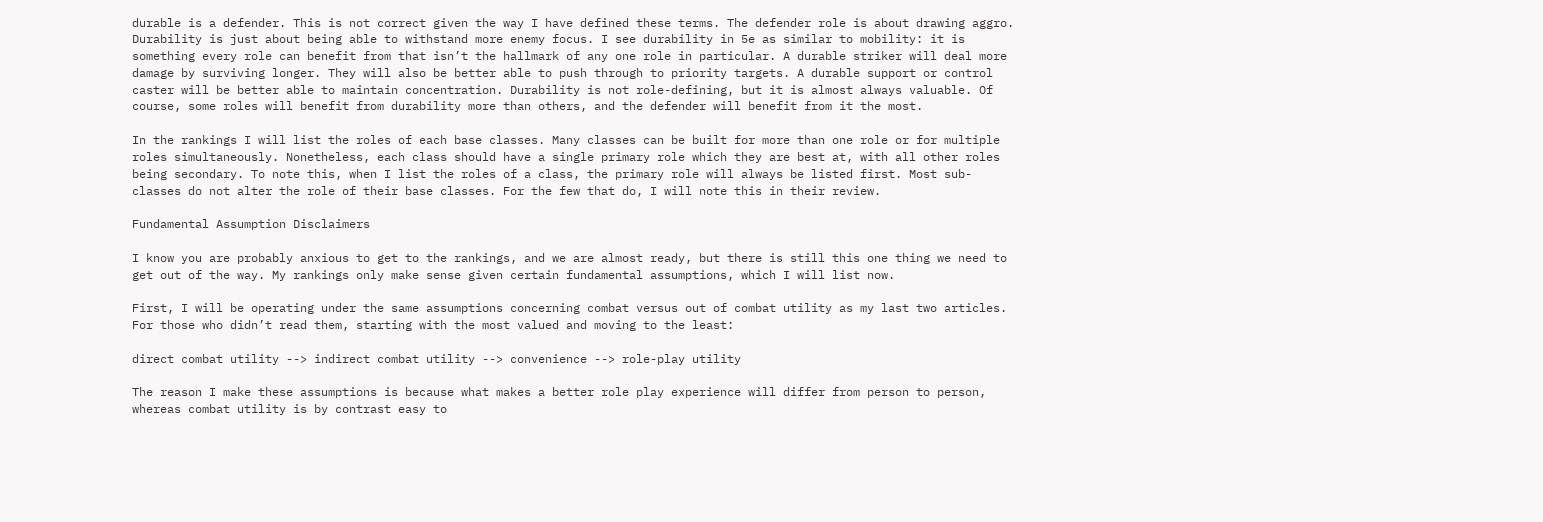durable is a defender. This is not correct given the way I have defined these terms. The defender role is about drawing aggro. Durability is just about being able to withstand more enemy focus. I see durability in 5e as similar to mobility: it is something every role can benefit from that isn’t the hallmark of any one role in particular. A durable striker will deal more damage by surviving longer. They will also be better able to push through to priority targets. A durable support or control caster will be better able to maintain concentration. Durability is not role-defining, but it is almost always valuable. Of course, some roles will benefit from durability more than others, and the defender will benefit from it the most.

In the rankings I will list the roles of each base classes. Many classes can be built for more than one role or for multiple roles simultaneously. Nonetheless, each class should have a single primary role which they are best at, with all other roles being secondary. To note this, when I list the roles of a class, the primary role will always be listed first. Most sub-classes do not alter the role of their base classes. For the few that do, I will note this in their review.

Fundamental Assumption Disclaimers

I know you are probably anxious to get to the rankings, and we are almost ready, but there is still this one thing we need to get out of the way. My rankings only make sense given certain fundamental assumptions, which I will list now.

First, I will be operating under the same assumptions concerning combat versus out of combat utility as my last two articles. For those who didn’t read them, starting with the most valued and moving to the least:

direct combat utility --> indirect combat utility --> convenience --> role-play utility

The reason I make these assumptions is because what makes a better role play experience will differ from person to person, whereas combat utility is by contrast easy to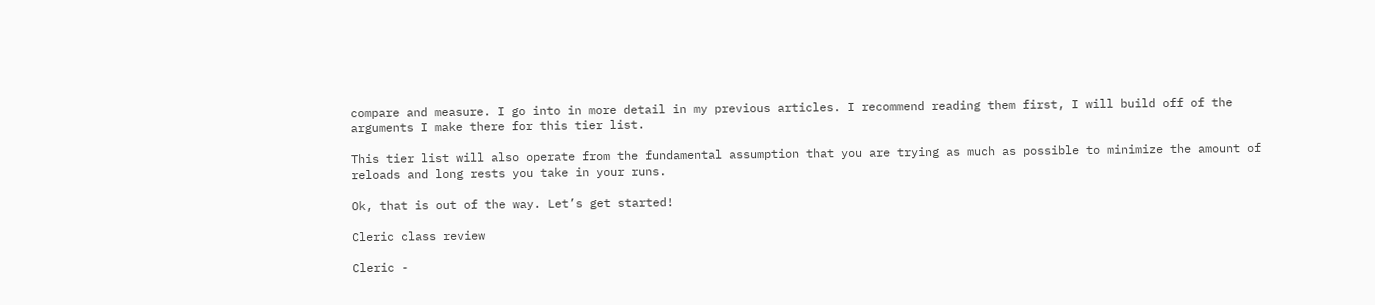compare and measure. I go into in more detail in my previous articles. I recommend reading them first, I will build off of the arguments I make there for this tier list.

This tier list will also operate from the fundamental assumption that you are trying as much as possible to minimize the amount of reloads and long rests you take in your runs.

Ok, that is out of the way. Let’s get started!

Cleric class review

Cleric -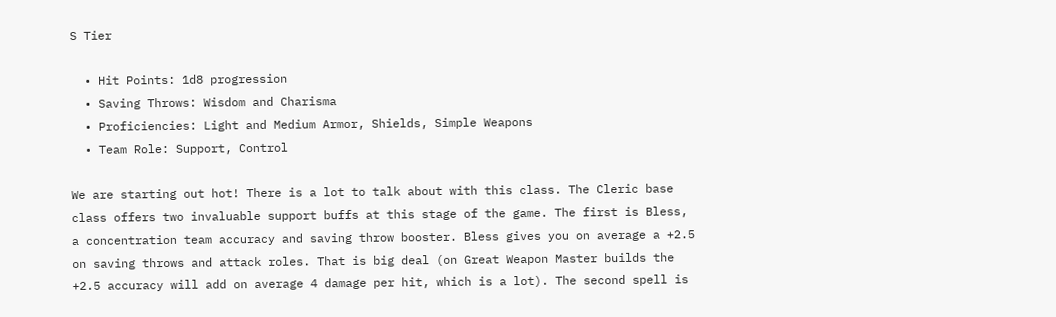S Tier

  • Hit Points: 1d8 progression
  • Saving Throws: Wisdom and Charisma
  • Proficiencies: Light and Medium Armor, Shields, Simple Weapons
  • Team Role: Support, Control

We are starting out hot! There is a lot to talk about with this class. The Cleric base class offers two invaluable support buffs at this stage of the game. The first is Bless, a concentration team accuracy and saving throw booster. Bless gives you on average a +2.5 on saving throws and attack roles. That is big deal (on Great Weapon Master builds the +2.5 accuracy will add on average 4 damage per hit, which is a lot). The second spell is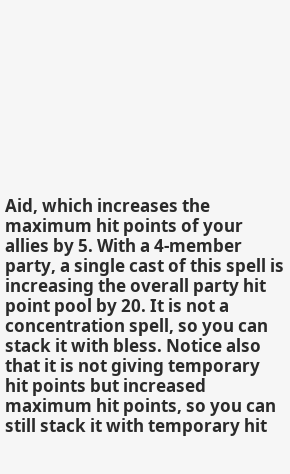Aid, which increases the maximum hit points of your allies by 5. With a 4-member party, a single cast of this spell is increasing the overall party hit point pool by 20. It is not a concentration spell, so you can stack it with bless. Notice also that it is not giving temporary hit points but increased maximum hit points, so you can still stack it with temporary hit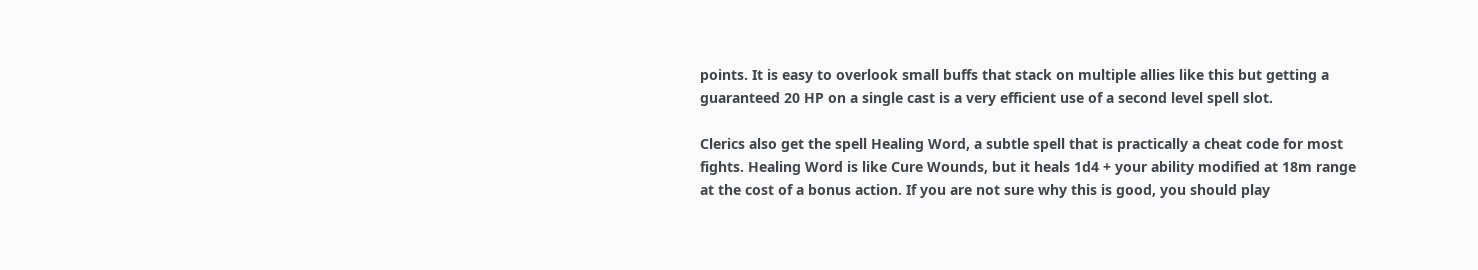points. It is easy to overlook small buffs that stack on multiple allies like this but getting a guaranteed 20 HP on a single cast is a very efficient use of a second level spell slot.

Clerics also get the spell Healing Word, a subtle spell that is practically a cheat code for most fights. Healing Word is like Cure Wounds, but it heals 1d4 + your ability modified at 18m range at the cost of a bonus action. If you are not sure why this is good, you should play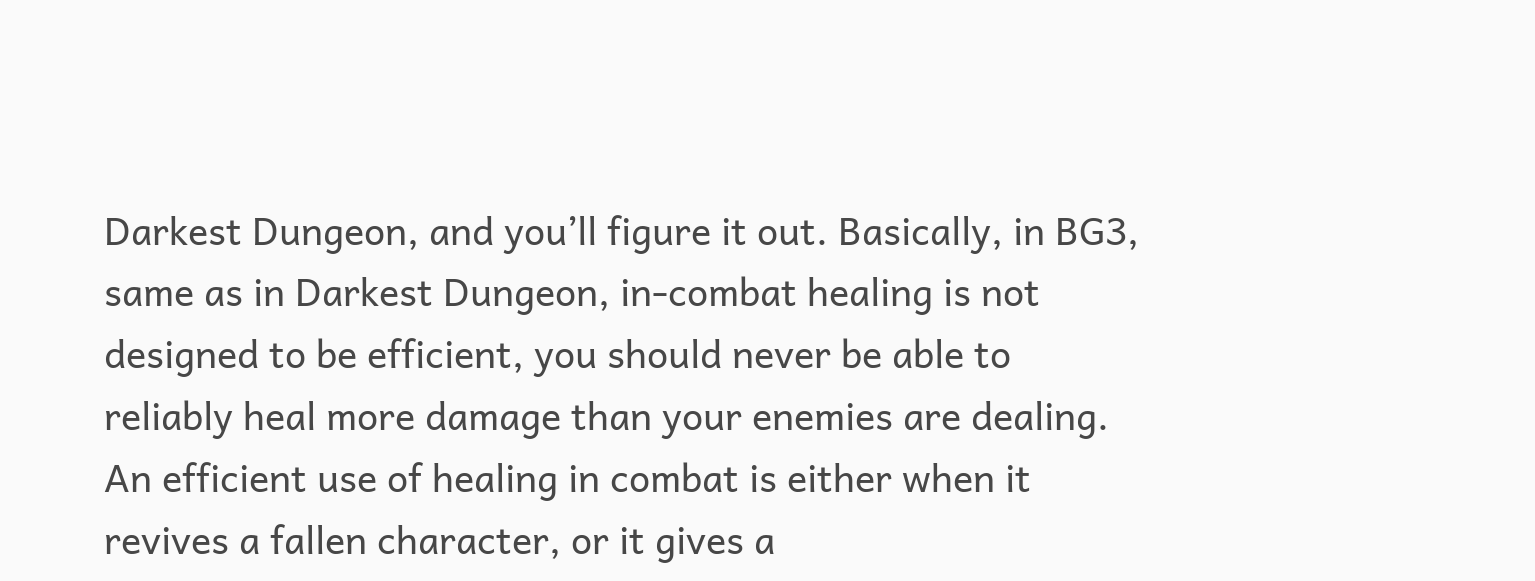Darkest Dungeon, and you’ll figure it out. Basically, in BG3, same as in Darkest Dungeon, in-combat healing is not designed to be efficient, you should never be able to reliably heal more damage than your enemies are dealing. An efficient use of healing in combat is either when it revives a fallen character, or it gives a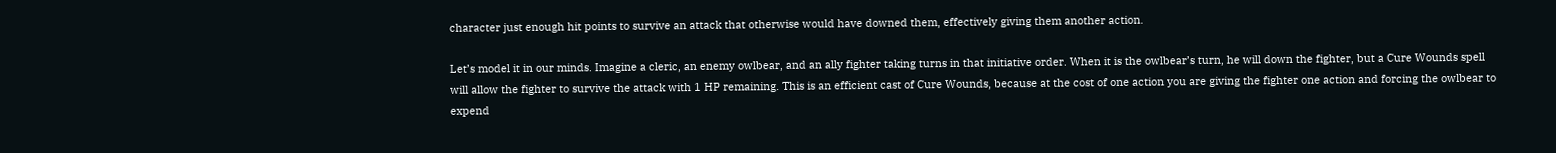character just enough hit points to survive an attack that otherwise would have downed them, effectively giving them another action.

Let’s model it in our minds. Imagine a cleric, an enemy owlbear, and an ally fighter taking turns in that initiative order. When it is the owlbear’s turn, he will down the fighter, but a Cure Wounds spell will allow the fighter to survive the attack with 1 HP remaining. This is an efficient cast of Cure Wounds, because at the cost of one action you are giving the fighter one action and forcing the owlbear to expend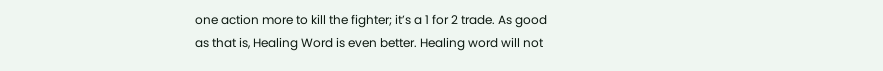one action more to kill the fighter; it’s a 1 for 2 trade. As good as that is, Healing Word is even better. Healing word will not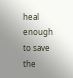heal enough to save the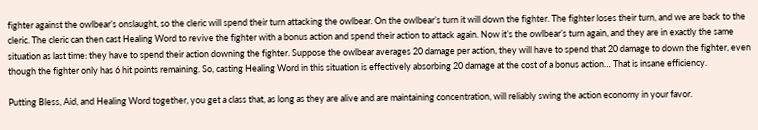fighter against the owlbear’s onslaught, so the cleric will spend their turn attacking the owlbear. On the owlbear’s turn it will down the fighter. The fighter loses their turn, and we are back to the cleric. The cleric can then cast Healing Word to revive the fighter with a bonus action and spend their action to attack again. Now it’s the owlbear’s turn again, and they are in exactly the same situation as last time: they have to spend their action downing the fighter. Suppose the owlbear averages 20 damage per action, they will have to spend that 20 damage to down the fighter, even though the fighter only has 6 hit points remaining. So, casting Healing Word in this situation is effectively absorbing 20 damage at the cost of a bonus action… That is insane efficiency.

Putting Bless, Aid, and Healing Word together, you get a class that, as long as they are alive and are maintaining concentration, will reliably swing the action economy in your favor.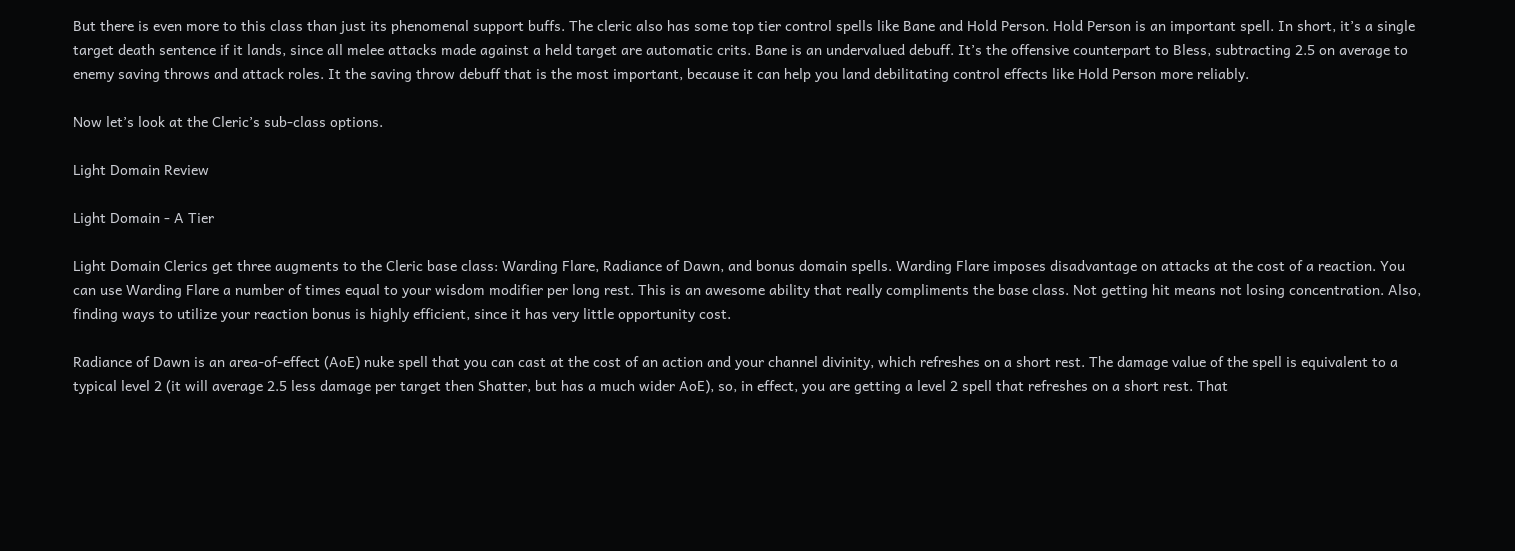But there is even more to this class than just its phenomenal support buffs. The cleric also has some top tier control spells like Bane and Hold Person. Hold Person is an important spell. In short, it’s a single target death sentence if it lands, since all melee attacks made against a held target are automatic crits. Bane is an undervalued debuff. It’s the offensive counterpart to Bless, subtracting 2.5 on average to enemy saving throws and attack roles. It the saving throw debuff that is the most important, because it can help you land debilitating control effects like Hold Person more reliably.

Now let’s look at the Cleric’s sub-class options.

Light Domain Review

Light Domain - A Tier

Light Domain Clerics get three augments to the Cleric base class: Warding Flare, Radiance of Dawn, and bonus domain spells. Warding Flare imposes disadvantage on attacks at the cost of a reaction. You can use Warding Flare a number of times equal to your wisdom modifier per long rest. This is an awesome ability that really compliments the base class. Not getting hit means not losing concentration. Also, finding ways to utilize your reaction bonus is highly efficient, since it has very little opportunity cost.

Radiance of Dawn is an area-of-effect (AoE) nuke spell that you can cast at the cost of an action and your channel divinity, which refreshes on a short rest. The damage value of the spell is equivalent to a typical level 2 (it will average 2.5 less damage per target then Shatter, but has a much wider AoE), so, in effect, you are getting a level 2 spell that refreshes on a short rest. That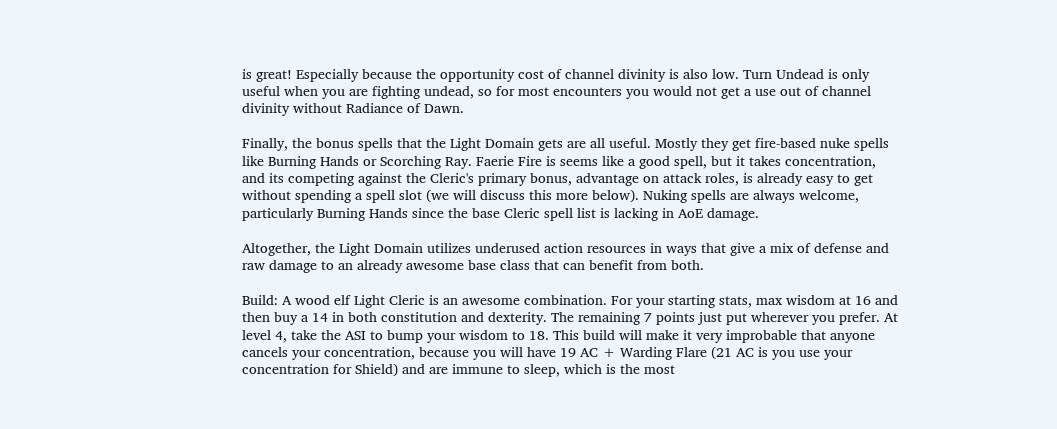is great! Especially because the opportunity cost of channel divinity is also low. Turn Undead is only useful when you are fighting undead, so for most encounters you would not get a use out of channel divinity without Radiance of Dawn.

Finally, the bonus spells that the Light Domain gets are all useful. Mostly they get fire-based nuke spells like Burning Hands or Scorching Ray. Faerie Fire is seems like a good spell, but it takes concentration, and its competing against the Cleric's primary bonus, advantage on attack roles, is already easy to get without spending a spell slot (we will discuss this more below). Nuking spells are always welcome, particularly Burning Hands since the base Cleric spell list is lacking in AoE damage.

Altogether, the Light Domain utilizes underused action resources in ways that give a mix of defense and raw damage to an already awesome base class that can benefit from both.

Build: A wood elf Light Cleric is an awesome combination. For your starting stats, max wisdom at 16 and then buy a 14 in both constitution and dexterity. The remaining 7 points just put wherever you prefer. At level 4, take the ASI to bump your wisdom to 18. This build will make it very improbable that anyone cancels your concentration, because you will have 19 AC + Warding Flare (21 AC is you use your concentration for Shield) and are immune to sleep, which is the most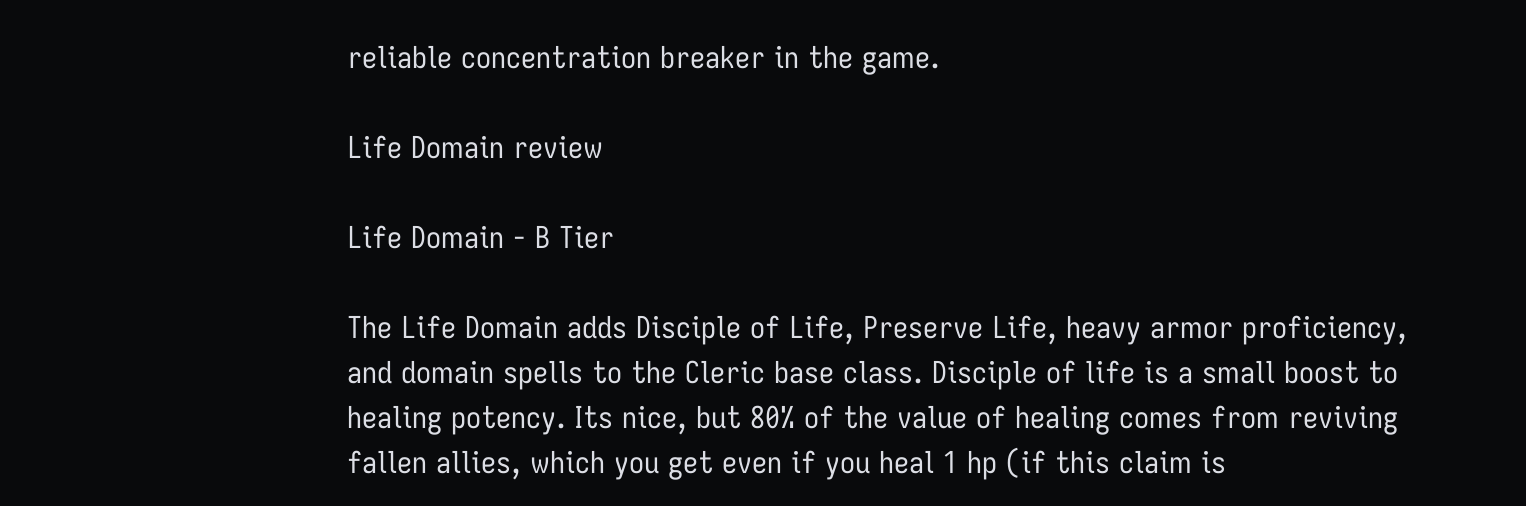reliable concentration breaker in the game.

Life Domain review

Life Domain - B Tier

The Life Domain adds Disciple of Life, Preserve Life, heavy armor proficiency, and domain spells to the Cleric base class. Disciple of life is a small boost to healing potency. Its nice, but 80% of the value of healing comes from reviving fallen allies, which you get even if you heal 1 hp (if this claim is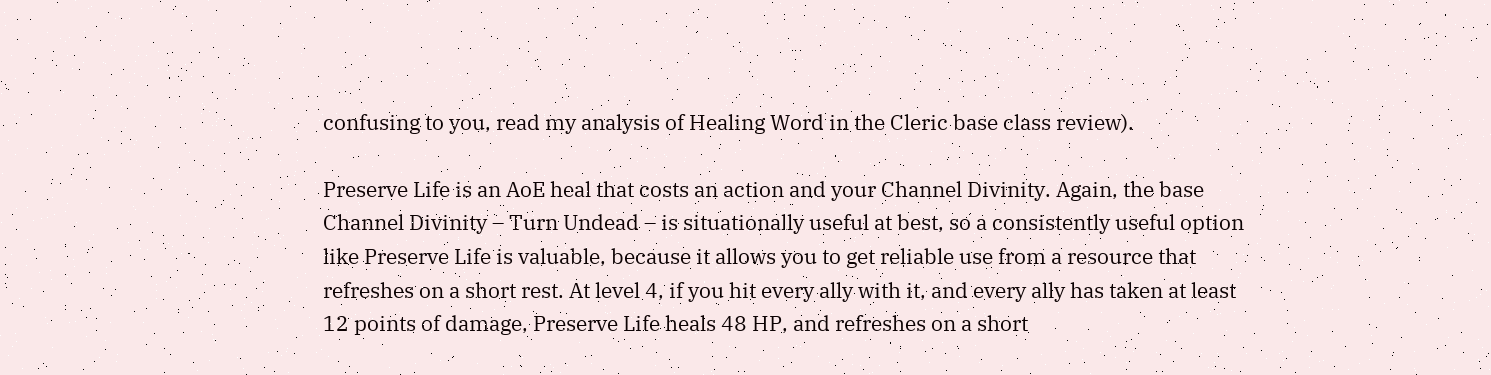confusing to you, read my analysis of Healing Word in the Cleric base class review).

Preserve Life is an AoE heal that costs an action and your Channel Divinity. Again, the base Channel Divinity – Turn Undead – is situationally useful at best, so a consistently useful option like Preserve Life is valuable, because it allows you to get reliable use from a resource that refreshes on a short rest. At level 4, if you hit every ally with it, and every ally has taken at least 12 points of damage, Preserve Life heals 48 HP, and refreshes on a short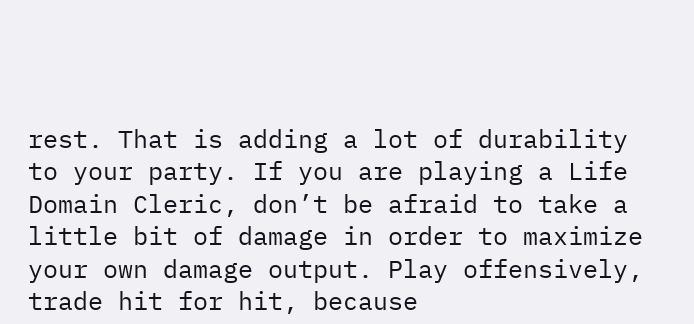rest. That is adding a lot of durability to your party. If you are playing a Life Domain Cleric, don’t be afraid to take a little bit of damage in order to maximize your own damage output. Play offensively, trade hit for hit, because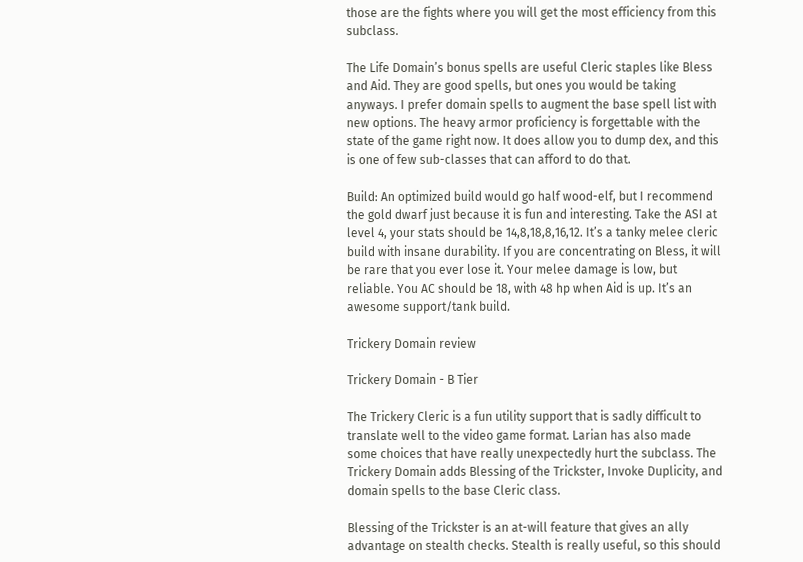those are the fights where you will get the most efficiency from this subclass.

The Life Domain’s bonus spells are useful Cleric staples like Bless and Aid. They are good spells, but ones you would be taking anyways. I prefer domain spells to augment the base spell list with new options. The heavy armor proficiency is forgettable with the state of the game right now. It does allow you to dump dex, and this is one of few sub-classes that can afford to do that.

Build: An optimized build would go half wood-elf, but I recommend the gold dwarf just because it is fun and interesting. Take the ASI at level 4, your stats should be 14,8,18,8,16,12. It’s a tanky melee cleric build with insane durability. If you are concentrating on Bless, it will be rare that you ever lose it. Your melee damage is low, but reliable. You AC should be 18, with 48 hp when Aid is up. It’s an awesome support/tank build.

Trickery Domain review

Trickery Domain - B Tier

The Trickery Cleric is a fun utility support that is sadly difficult to translate well to the video game format. Larian has also made some choices that have really unexpectedly hurt the subclass. The Trickery Domain adds Blessing of the Trickster, Invoke Duplicity, and domain spells to the base Cleric class.

Blessing of the Trickster is an at-will feature that gives an ally advantage on stealth checks. Stealth is really useful, so this should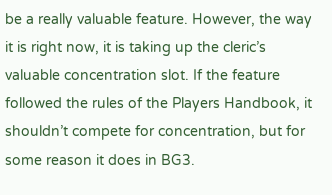be a really valuable feature. However, the way it is right now, it is taking up the cleric’s valuable concentration slot. If the feature followed the rules of the Players Handbook, it shouldn’t compete for concentration, but for some reason it does in BG3.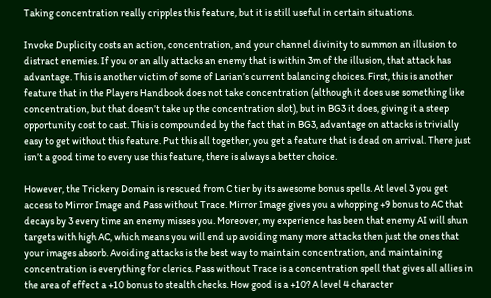Taking concentration really cripples this feature, but it is still useful in certain situations.

Invoke Duplicity costs an action, concentration, and your channel divinity to summon an illusion to distract enemies. If you or an ally attacks an enemy that is within 3m of the illusion, that attack has advantage. This is another victim of some of Larian’s current balancing choices. First, this is another feature that in the Players Handbook does not take concentration (although it does use something like concentration, but that doesn’t take up the concentration slot), but in BG3 it does, giving it a steep opportunity cost to cast. This is compounded by the fact that in BG3, advantage on attacks is trivially easy to get without this feature. Put this all together, you get a feature that is dead on arrival. There just isn’t a good time to every use this feature, there is always a better choice.

However, the Trickery Domain is rescued from C tier by its awesome bonus spells. At level 3 you get access to Mirror Image and Pass without Trace. Mirror Image gives you a whopping +9 bonus to AC that decays by 3 every time an enemy misses you. Moreover, my experience has been that enemy AI will shun targets with high AC, which means you will end up avoiding many more attacks then just the ones that your images absorb. Avoiding attacks is the best way to maintain concentration, and maintaining concentration is everything for clerics. Pass without Trace is a concentration spell that gives all allies in the area of effect a +10 bonus to stealth checks. How good is a +10? A level 4 character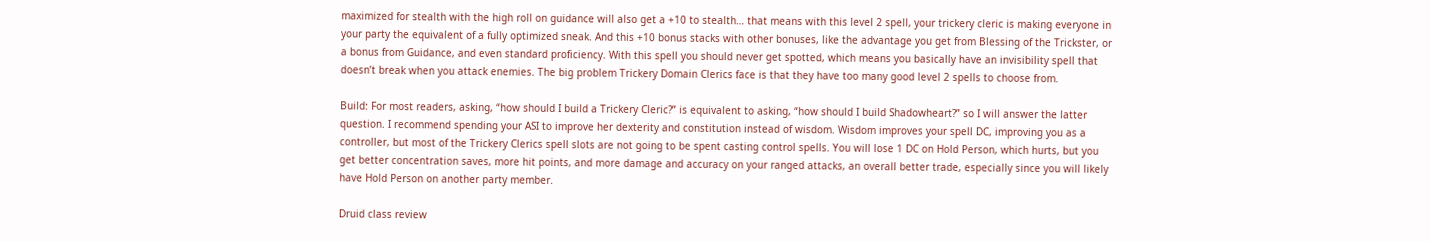maximized for stealth with the high roll on guidance will also get a +10 to stealth… that means with this level 2 spell, your trickery cleric is making everyone in your party the equivalent of a fully optimized sneak. And this +10 bonus stacks with other bonuses, like the advantage you get from Blessing of the Trickster, or a bonus from Guidance, and even standard proficiency. With this spell you should never get spotted, which means you basically have an invisibility spell that doesn’t break when you attack enemies. The big problem Trickery Domain Clerics face is that they have too many good level 2 spells to choose from.

Build: For most readers, asking, “how should I build a Trickery Cleric?” is equivalent to asking, “how should I build Shadowheart?” so I will answer the latter question. I recommend spending your ASI to improve her dexterity and constitution instead of wisdom. Wisdom improves your spell DC, improving you as a controller, but most of the Trickery Clerics spell slots are not going to be spent casting control spells. You will lose 1 DC on Hold Person, which hurts, but you get better concentration saves, more hit points, and more damage and accuracy on your ranged attacks, an overall better trade, especially since you will likely have Hold Person on another party member.

Druid class review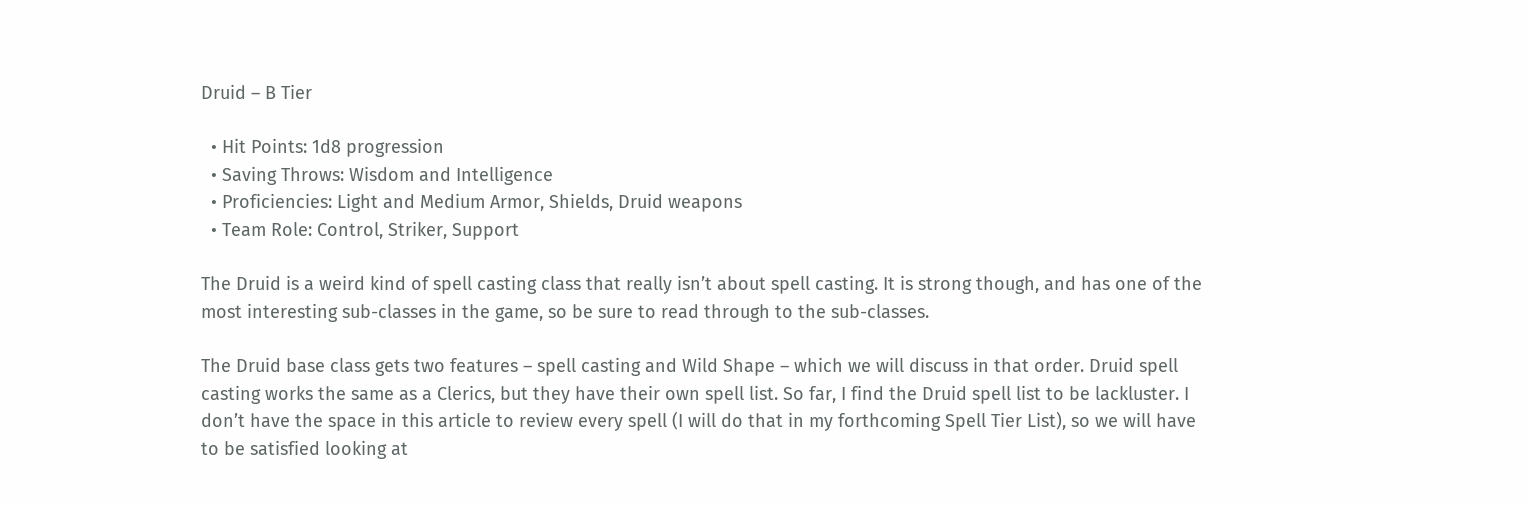Druid – B Tier

  • Hit Points: 1d8 progression
  • Saving Throws: Wisdom and Intelligence
  • Proficiencies: Light and Medium Armor, Shields, Druid weapons
  • Team Role: Control, Striker, Support

The Druid is a weird kind of spell casting class that really isn’t about spell casting. It is strong though, and has one of the most interesting sub-classes in the game, so be sure to read through to the sub-classes.

The Druid base class gets two features – spell casting and Wild Shape – which we will discuss in that order. Druid spell casting works the same as a Clerics, but they have their own spell list. So far, I find the Druid spell list to be lackluster. I don’t have the space in this article to review every spell (I will do that in my forthcoming Spell Tier List), so we will have to be satisfied looking at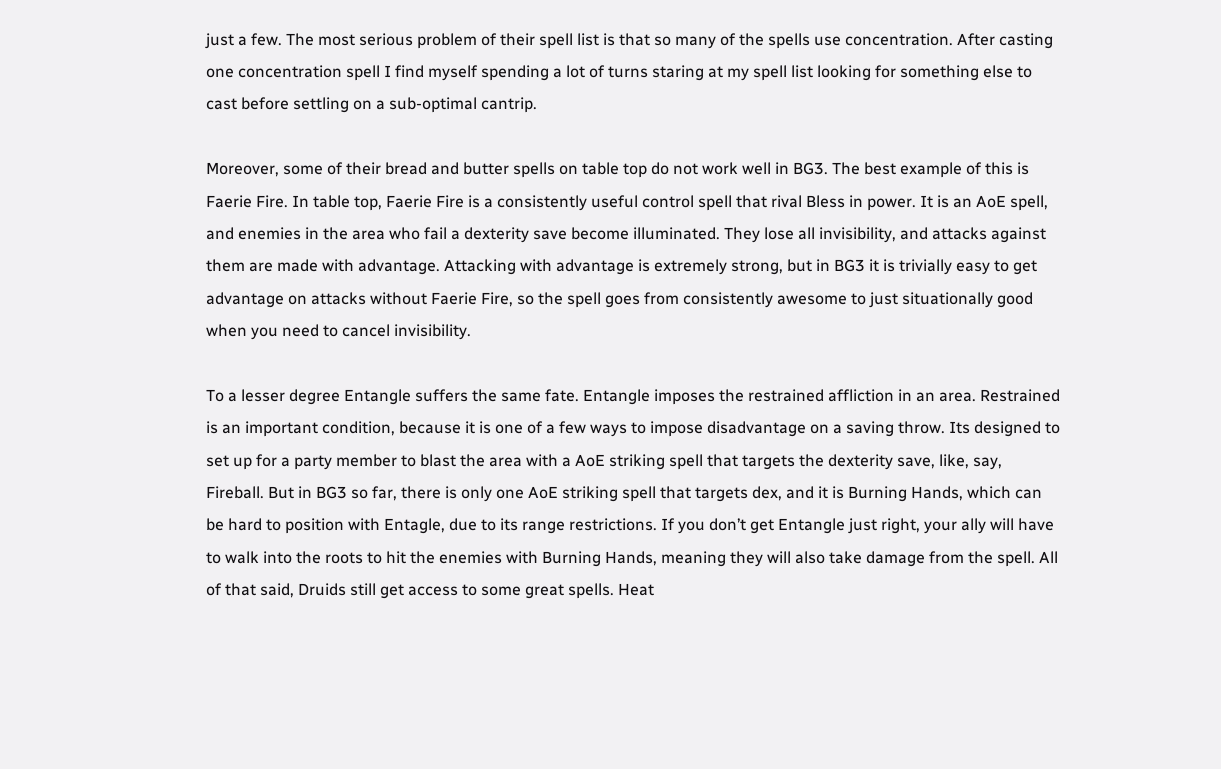just a few. The most serious problem of their spell list is that so many of the spells use concentration. After casting one concentration spell I find myself spending a lot of turns staring at my spell list looking for something else to cast before settling on a sub-optimal cantrip.

Moreover, some of their bread and butter spells on table top do not work well in BG3. The best example of this is Faerie Fire. In table top, Faerie Fire is a consistently useful control spell that rival Bless in power. It is an AoE spell, and enemies in the area who fail a dexterity save become illuminated. They lose all invisibility, and attacks against them are made with advantage. Attacking with advantage is extremely strong, but in BG3 it is trivially easy to get advantage on attacks without Faerie Fire, so the spell goes from consistently awesome to just situationally good when you need to cancel invisibility.

To a lesser degree Entangle suffers the same fate. Entangle imposes the restrained affliction in an area. Restrained is an important condition, because it is one of a few ways to impose disadvantage on a saving throw. Its designed to set up for a party member to blast the area with a AoE striking spell that targets the dexterity save, like, say, Fireball. But in BG3 so far, there is only one AoE striking spell that targets dex, and it is Burning Hands, which can be hard to position with Entagle, due to its range restrictions. If you don’t get Entangle just right, your ally will have to walk into the roots to hit the enemies with Burning Hands, meaning they will also take damage from the spell. All of that said, Druids still get access to some great spells. Heat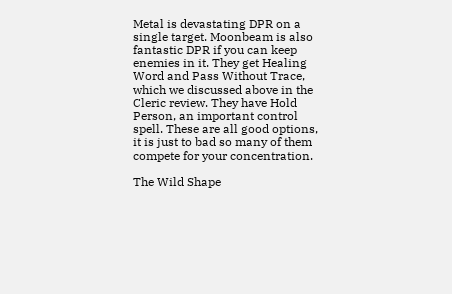Metal is devastating DPR on a single target. Moonbeam is also fantastic DPR if you can keep enemies in it. They get Healing Word and Pass Without Trace, which we discussed above in the Cleric review. They have Hold Person, an important control spell. These are all good options, it is just to bad so many of them compete for your concentration.

The Wild Shape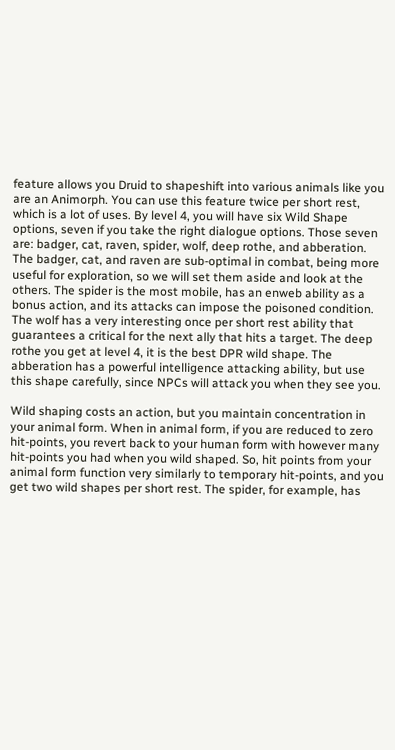feature allows you Druid to shapeshift into various animals like you are an Animorph. You can use this feature twice per short rest, which is a lot of uses. By level 4, you will have six Wild Shape options, seven if you take the right dialogue options. Those seven are: badger, cat, raven, spider, wolf, deep rothe, and abberation. The badger, cat, and raven are sub-optimal in combat, being more useful for exploration, so we will set them aside and look at the others. The spider is the most mobile, has an enweb ability as a bonus action, and its attacks can impose the poisoned condition. The wolf has a very interesting once per short rest ability that guarantees a critical for the next ally that hits a target. The deep rothe you get at level 4, it is the best DPR wild shape. The abberation has a powerful intelligence attacking ability, but use this shape carefully, since NPCs will attack you when they see you.

Wild shaping costs an action, but you maintain concentration in your animal form. When in animal form, if you are reduced to zero hit-points, you revert back to your human form with however many hit-points you had when you wild shaped. So, hit points from your animal form function very similarly to temporary hit-points, and you get two wild shapes per short rest. The spider, for example, has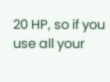20 HP, so if you use all your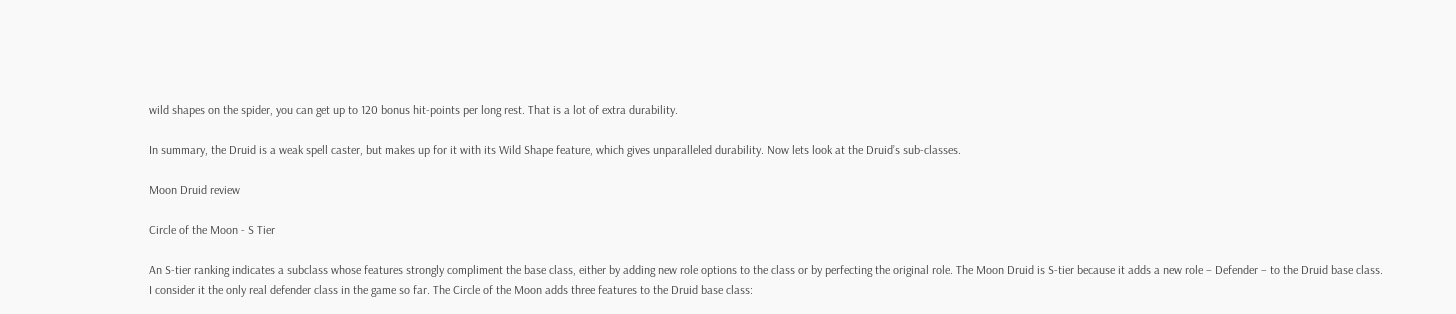wild shapes on the spider, you can get up to 120 bonus hit-points per long rest. That is a lot of extra durability.

In summary, the Druid is a weak spell caster, but makes up for it with its Wild Shape feature, which gives unparalleled durability. Now lets look at the Druid’s sub-classes.

Moon Druid review

Circle of the Moon - S Tier

An S-tier ranking indicates a subclass whose features strongly compliment the base class, either by adding new role options to the class or by perfecting the original role. The Moon Druid is S-tier because it adds a new role – Defender – to the Druid base class. I consider it the only real defender class in the game so far. The Circle of the Moon adds three features to the Druid base class: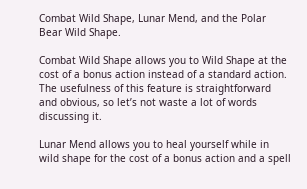Combat Wild Shape, Lunar Mend, and the Polar Bear Wild Shape.

Combat Wild Shape allows you to Wild Shape at the cost of a bonus action instead of a standard action. The usefulness of this feature is straightforward and obvious, so let’s not waste a lot of words discussing it.

Lunar Mend allows you to heal yourself while in wild shape for the cost of a bonus action and a spell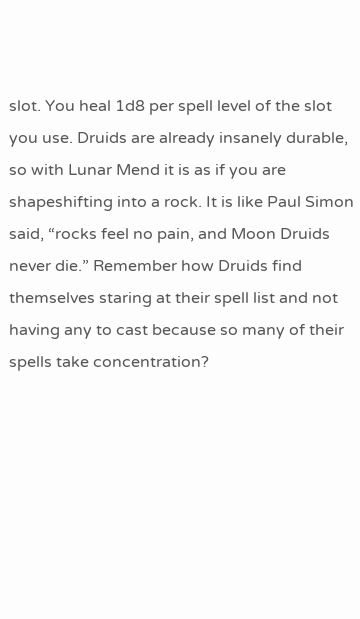slot. You heal 1d8 per spell level of the slot you use. Druids are already insanely durable, so with Lunar Mend it is as if you are shapeshifting into a rock. It is like Paul Simon said, “rocks feel no pain, and Moon Druids never die.” Remember how Druids find themselves staring at their spell list and not having any to cast because so many of their spells take concentration?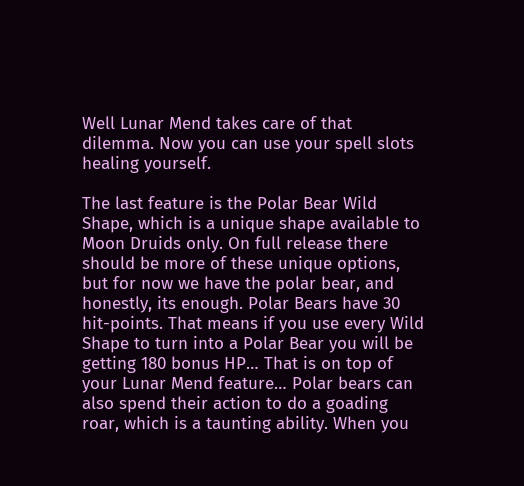Well Lunar Mend takes care of that dilemma. Now you can use your spell slots healing yourself.

The last feature is the Polar Bear Wild Shape, which is a unique shape available to Moon Druids only. On full release there should be more of these unique options, but for now we have the polar bear, and honestly, its enough. Polar Bears have 30 hit-points. That means if you use every Wild Shape to turn into a Polar Bear you will be getting 180 bonus HP… That is on top of your Lunar Mend feature… Polar bears can also spend their action to do a goading roar, which is a taunting ability. When you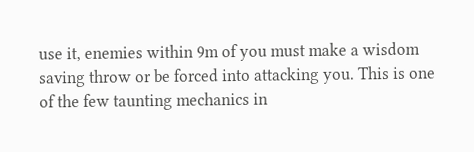use it, enemies within 9m of you must make a wisdom saving throw or be forced into attacking you. This is one of the few taunting mechanics in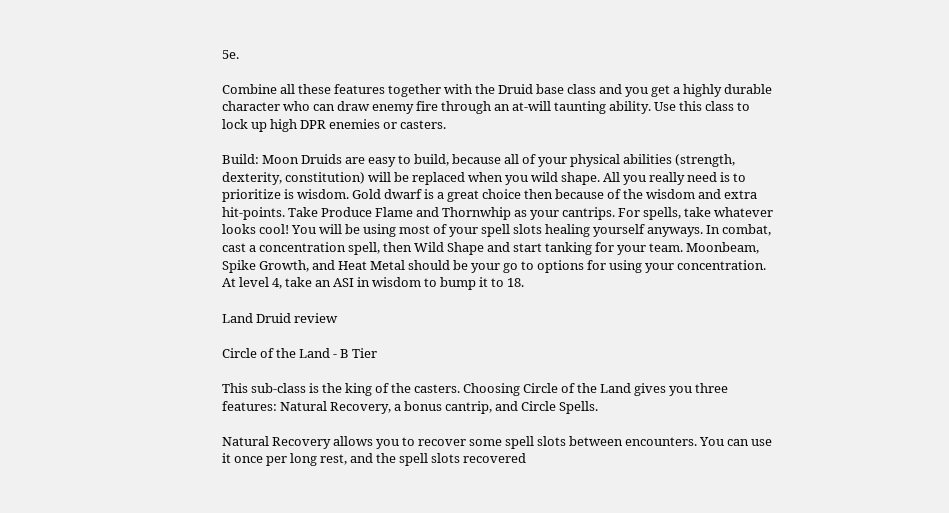5e.

Combine all these features together with the Druid base class and you get a highly durable character who can draw enemy fire through an at-will taunting ability. Use this class to lock up high DPR enemies or casters.

Build: Moon Druids are easy to build, because all of your physical abilities (strength, dexterity, constitution) will be replaced when you wild shape. All you really need is to prioritize is wisdom. Gold dwarf is a great choice then because of the wisdom and extra hit-points. Take Produce Flame and Thornwhip as your cantrips. For spells, take whatever looks cool! You will be using most of your spell slots healing yourself anyways. In combat, cast a concentration spell, then Wild Shape and start tanking for your team. Moonbeam, Spike Growth, and Heat Metal should be your go to options for using your concentration. At level 4, take an ASI in wisdom to bump it to 18.

Land Druid review

Circle of the Land - B Tier

This sub-class is the king of the casters. Choosing Circle of the Land gives you three features: Natural Recovery, a bonus cantrip, and Circle Spells.

Natural Recovery allows you to recover some spell slots between encounters. You can use it once per long rest, and the spell slots recovered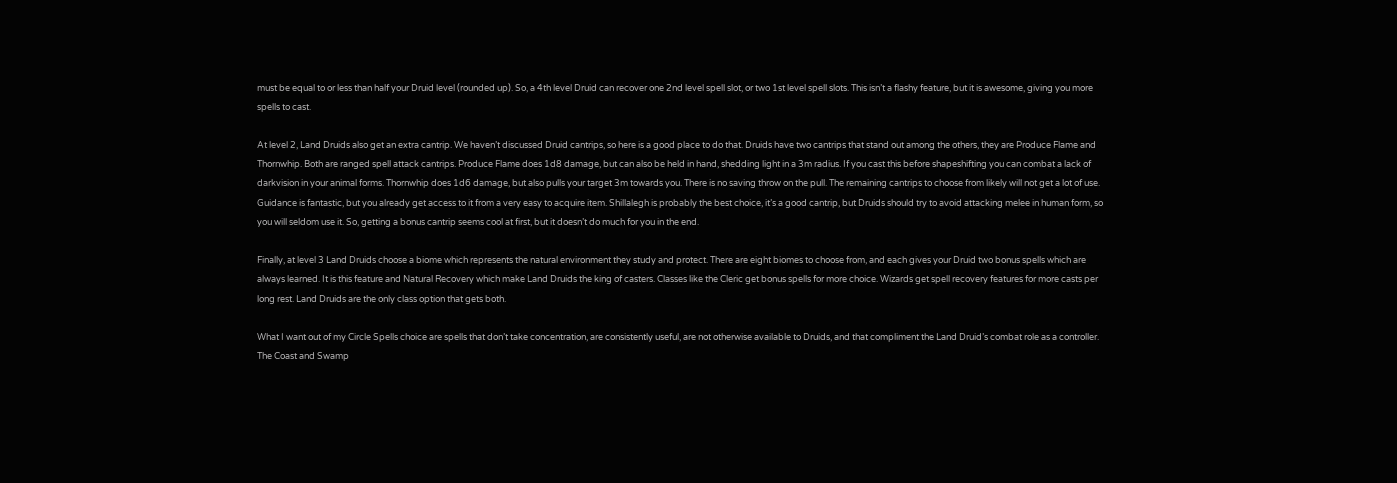must be equal to or less than half your Druid level (rounded up). So, a 4th level Druid can recover one 2nd level spell slot, or two 1st level spell slots. This isn’t a flashy feature, but it is awesome, giving you more spells to cast.

At level 2, Land Druids also get an extra cantrip. We haven’t discussed Druid cantrips, so here is a good place to do that. Druids have two cantrips that stand out among the others, they are Produce Flame and Thornwhip. Both are ranged spell attack cantrips. Produce Flame does 1d8 damage, but can also be held in hand, shedding light in a 3m radius. If you cast this before shapeshifting you can combat a lack of darkvision in your animal forms. Thornwhip does 1d6 damage, but also pulls your target 3m towards you. There is no saving throw on the pull. The remaining cantrips to choose from likely will not get a lot of use. Guidance is fantastic, but you already get access to it from a very easy to acquire item. Shillalegh is probably the best choice, it’s a good cantrip, but Druids should try to avoid attacking melee in human form, so you will seldom use it. So, getting a bonus cantrip seems cool at first, but it doesn’t do much for you in the end.

Finally, at level 3 Land Druids choose a biome which represents the natural environment they study and protect. There are eight biomes to choose from, and each gives your Druid two bonus spells which are always learned. It is this feature and Natural Recovery which make Land Druids the king of casters. Classes like the Cleric get bonus spells for more choice. Wizards get spell recovery features for more casts per long rest. Land Druids are the only class option that gets both.

What I want out of my Circle Spells choice are spells that don’t take concentration, are consistently useful, are not otherwise available to Druids, and that compliment the Land Druid’s combat role as a controller. The Coast and Swamp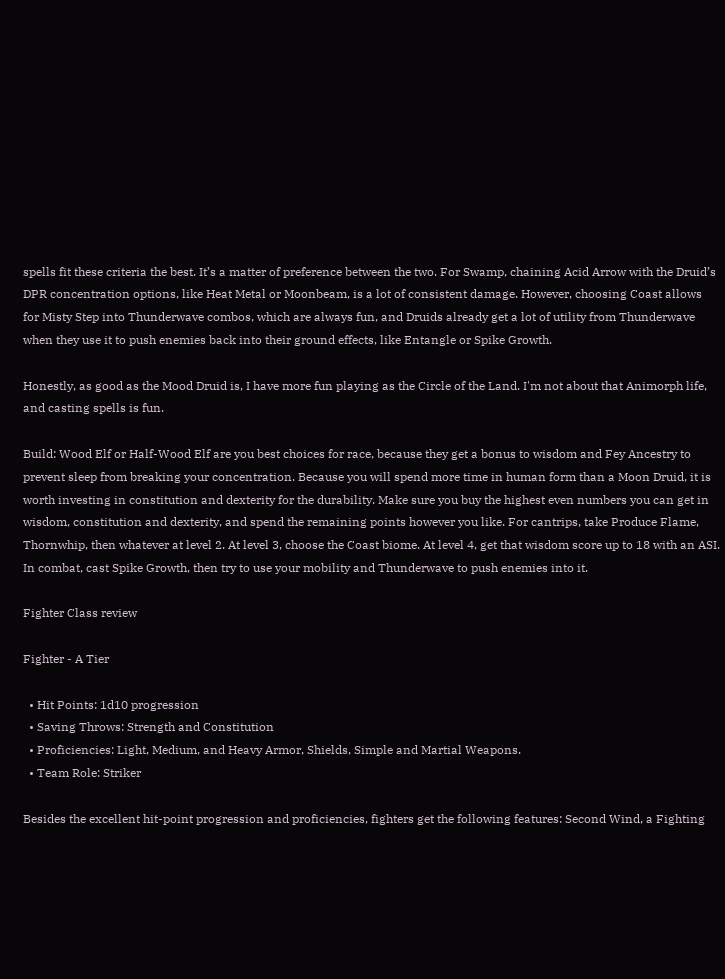spells fit these criteria the best. It’s a matter of preference between the two. For Swamp, chaining Acid Arrow with the Druid’s DPR concentration options, like Heat Metal or Moonbeam, is a lot of consistent damage. However, choosing Coast allows for Misty Step into Thunderwave combos, which are always fun, and Druids already get a lot of utility from Thunderwave when they use it to push enemies back into their ground effects, like Entangle or Spike Growth.

Honestly, as good as the Mood Druid is, I have more fun playing as the Circle of the Land. I'm not about that Animorph life, and casting spells is fun.

Build: Wood Elf or Half-Wood Elf are you best choices for race, because they get a bonus to wisdom and Fey Ancestry to prevent sleep from breaking your concentration. Because you will spend more time in human form than a Moon Druid, it is worth investing in constitution and dexterity for the durability. Make sure you buy the highest even numbers you can get in wisdom, constitution and dexterity, and spend the remaining points however you like. For cantrips, take Produce Flame, Thornwhip, then whatever at level 2. At level 3, choose the Coast biome. At level 4, get that wisdom score up to 18 with an ASI. In combat, cast Spike Growth, then try to use your mobility and Thunderwave to push enemies into it.

Fighter Class review

Fighter - A Tier

  • Hit Points: 1d10 progression
  • Saving Throws: Strength and Constitution
  • Proficiencies: Light, Medium, and Heavy Armor, Shields, Simple and Martial Weapons.
  • Team Role: Striker

Besides the excellent hit-point progression and proficiencies, fighters get the following features: Second Wind, a Fighting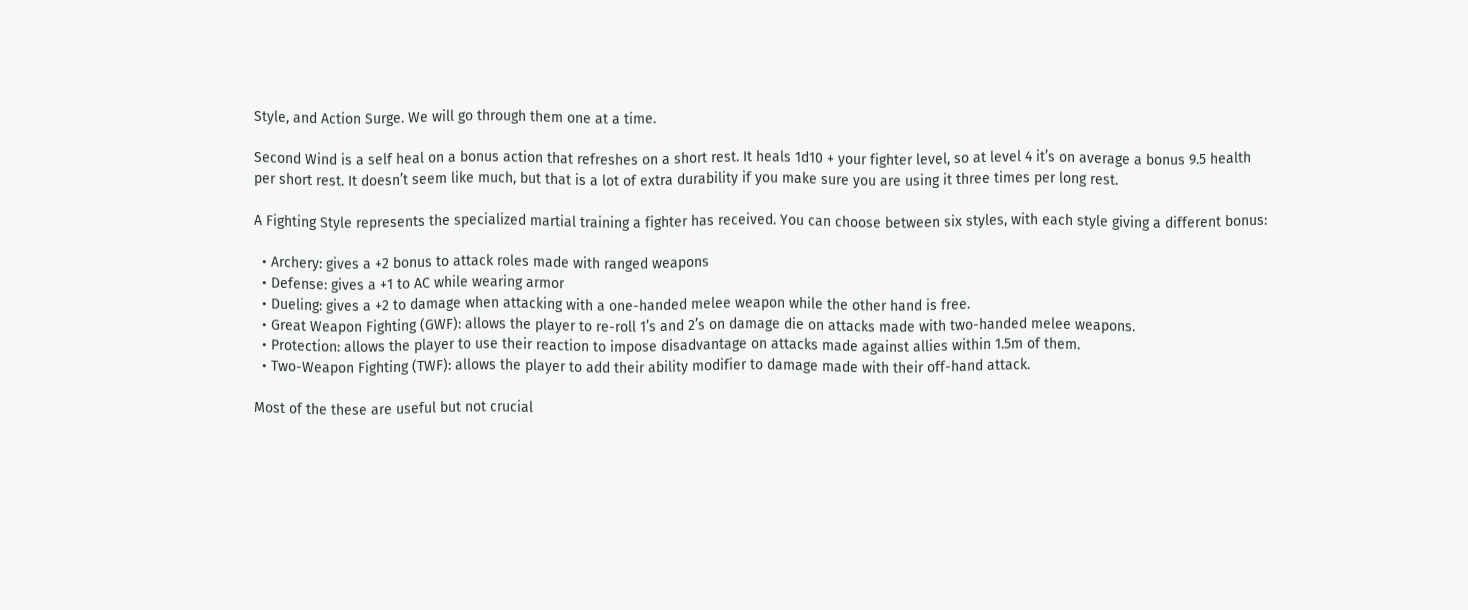Style, and Action Surge. We will go through them one at a time.

Second Wind is a self heal on a bonus action that refreshes on a short rest. It heals 1d10 + your fighter level, so at level 4 it’s on average a bonus 9.5 health per short rest. It doesn’t seem like much, but that is a lot of extra durability if you make sure you are using it three times per long rest.

A Fighting Style represents the specialized martial training a fighter has received. You can choose between six styles, with each style giving a different bonus:

  • Archery: gives a +2 bonus to attack roles made with ranged weapons
  • Defense: gives a +1 to AC while wearing armor
  • Dueling: gives a +2 to damage when attacking with a one-handed melee weapon while the other hand is free.
  • Great Weapon Fighting (GWF): allows the player to re-roll 1’s and 2’s on damage die on attacks made with two-handed melee weapons.
  • Protection: allows the player to use their reaction to impose disadvantage on attacks made against allies within 1.5m of them.
  • Two-Weapon Fighting (TWF): allows the player to add their ability modifier to damage made with their off-hand attack.

Most of the these are useful but not crucial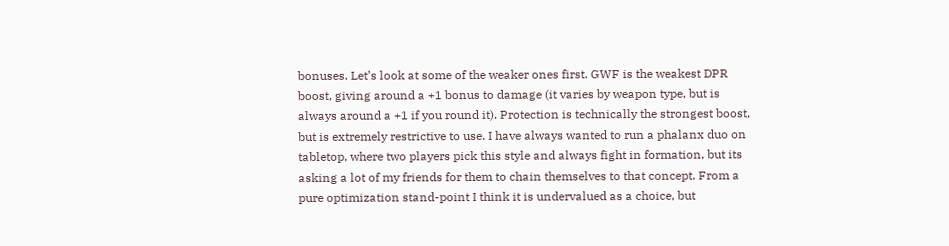bonuses. Let’s look at some of the weaker ones first. GWF is the weakest DPR boost, giving around a +1 bonus to damage (it varies by weapon type, but is always around a +1 if you round it). Protection is technically the strongest boost, but is extremely restrictive to use. I have always wanted to run a phalanx duo on tabletop, where two players pick this style and always fight in formation, but its asking a lot of my friends for them to chain themselves to that concept. From a pure optimization stand-point I think it is undervalued as a choice, but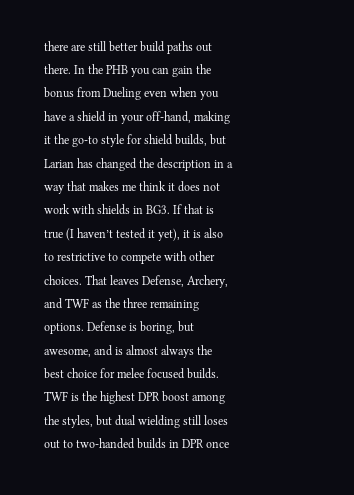there are still better build paths out there. In the PHB you can gain the bonus from Dueling even when you have a shield in your off-hand, making it the go-to style for shield builds, but Larian has changed the description in a way that makes me think it does not work with shields in BG3. If that is true (I haven’t tested it yet), it is also to restrictive to compete with other choices. That leaves Defense, Archery, and TWF as the three remaining options. Defense is boring, but awesome, and is almost always the best choice for melee focused builds. TWF is the highest DPR boost among the styles, but dual wielding still loses out to two-handed builds in DPR once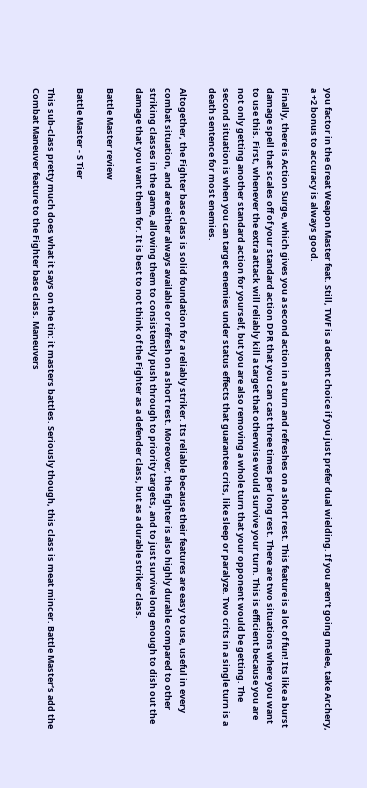you factor in the Great Weapon Master feat. Still, TWF is a decent choice if you just prefer dual wielding. If you aren’t going melee, take Archery, a +2 bonus to accuracy is always good.

Finally, there is Action Surge, which gives you a second action in a turn and refreshes on a short rest. This feature is a lot of fun! Its like a burst damage spell that scales off of your standard action DPR that you can cast three times per long rest. There are two situations where you want to use this. First, whenever the extra attack will reliably kill a target that otherwise would survive your turn. This is efficient because you are not only getting another standard action for yourself, but you are also removing a whole turn that your opponent would be getting. The second situation is when you can target enemies under status effects that guarantee crits, like sleep or paralyze. Two crits in a single turn is a death sentence for most enemies.

Altogether, the Fighter base class is solid foundation for a reliably striker. Its reliable because their features are easy to use, useful in every combat situation, and are either always available or refresh on a short rest. Moreover, the fighter is also highly durable compared to other striking classes in the game, allowing them to consistently push through to priority targets, and to just survive long enough to dish out the damage that you want them for. It is best to not think of the Fighter as a defender class, but as a durable striker class.

Battle Master review

Battle Master - S Tier

This sub-class pretty much does what it says on the tin: it masters battles. Seriously though, this class is meat mincer. Battle Master’s add the Combat Maneuver feature to the Fighter base class. Maneuvers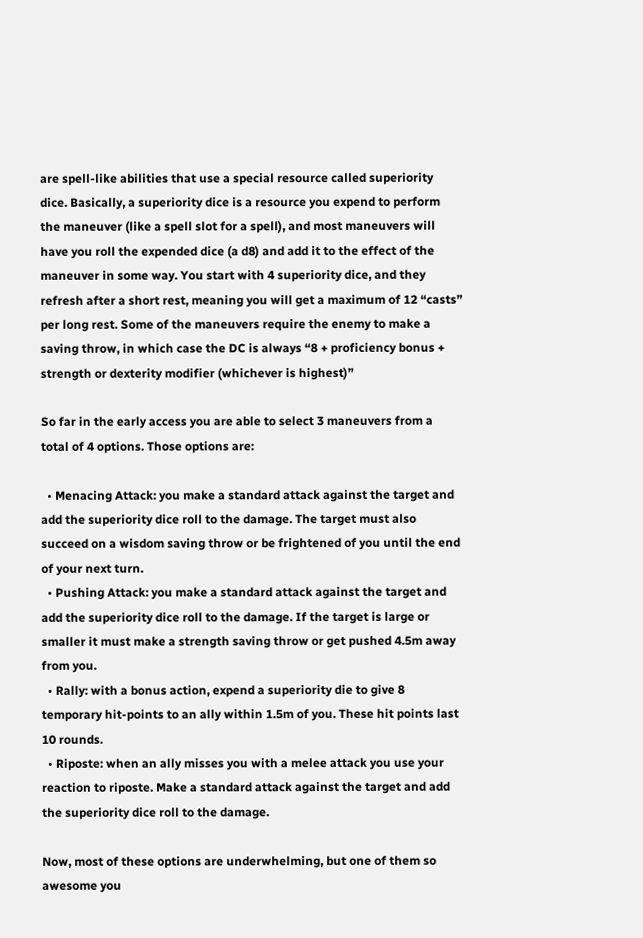are spell-like abilities that use a special resource called superiority dice. Basically, a superiority dice is a resource you expend to perform the maneuver (like a spell slot for a spell), and most maneuvers will have you roll the expended dice (a d8) and add it to the effect of the maneuver in some way. You start with 4 superiority dice, and they refresh after a short rest, meaning you will get a maximum of 12 “casts” per long rest. Some of the maneuvers require the enemy to make a saving throw, in which case the DC is always “8 + proficiency bonus + strength or dexterity modifier (whichever is highest)”

So far in the early access you are able to select 3 maneuvers from a total of 4 options. Those options are:

  • Menacing Attack: you make a standard attack against the target and add the superiority dice roll to the damage. The target must also succeed on a wisdom saving throw or be frightened of you until the end of your next turn.
  • Pushing Attack: you make a standard attack against the target and add the superiority dice roll to the damage. If the target is large or smaller it must make a strength saving throw or get pushed 4.5m away from you.
  • Rally: with a bonus action, expend a superiority die to give 8 temporary hit-points to an ally within 1.5m of you. These hit points last 10 rounds.
  • Riposte: when an ally misses you with a melee attack you use your reaction to riposte. Make a standard attack against the target and add the superiority dice roll to the damage.

Now, most of these options are underwhelming, but one of them so awesome you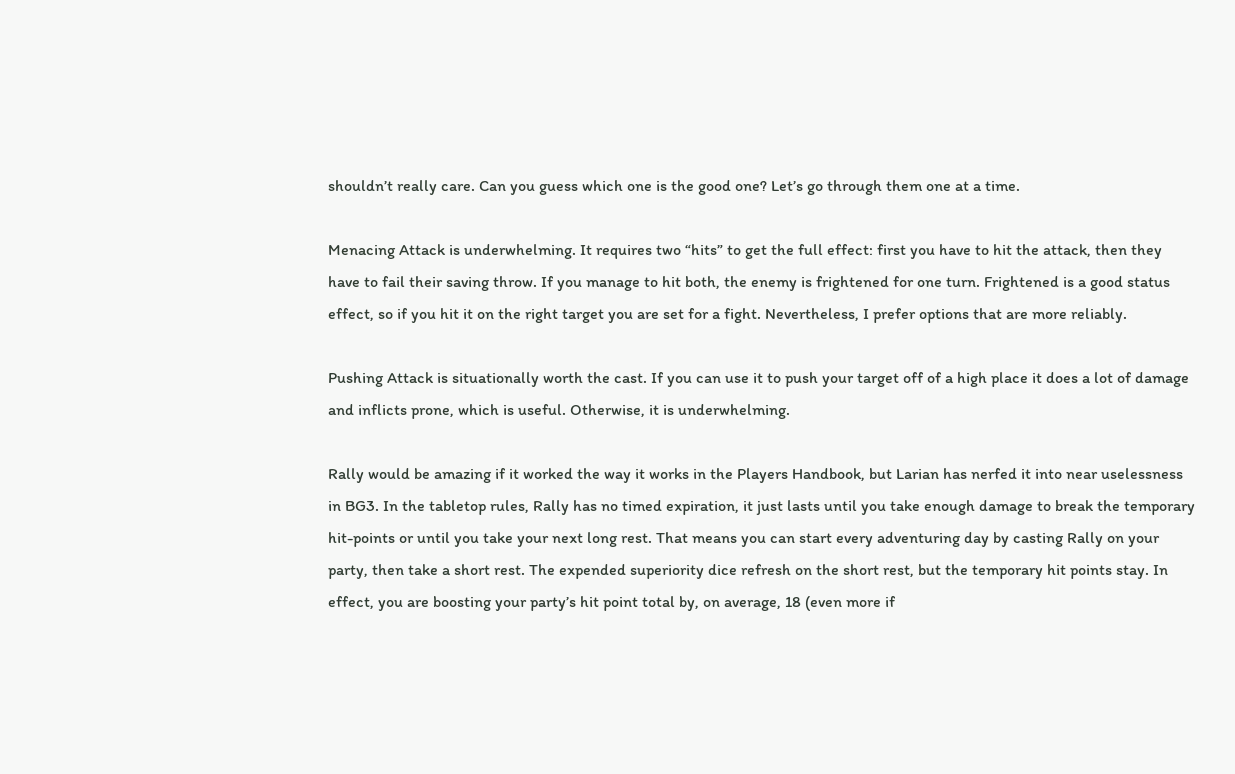shouldn’t really care. Can you guess which one is the good one? Let’s go through them one at a time.

Menacing Attack is underwhelming. It requires two “hits” to get the full effect: first you have to hit the attack, then they have to fail their saving throw. If you manage to hit both, the enemy is frightened for one turn. Frightened is a good status effect, so if you hit it on the right target you are set for a fight. Nevertheless, I prefer options that are more reliably.

Pushing Attack is situationally worth the cast. If you can use it to push your target off of a high place it does a lot of damage and inflicts prone, which is useful. Otherwise, it is underwhelming.

Rally would be amazing if it worked the way it works in the Players Handbook, but Larian has nerfed it into near uselessness in BG3. In the tabletop rules, Rally has no timed expiration, it just lasts until you take enough damage to break the temporary hit-points or until you take your next long rest. That means you can start every adventuring day by casting Rally on your party, then take a short rest. The expended superiority dice refresh on the short rest, but the temporary hit points stay. In effect, you are boosting your party’s hit point total by, on average, 18 (even more if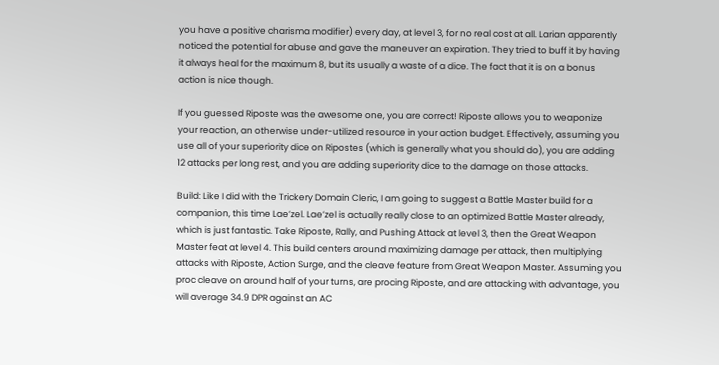you have a positive charisma modifier) every day, at level 3, for no real cost at all. Larian apparently noticed the potential for abuse and gave the maneuver an expiration. They tried to buff it by having it always heal for the maximum 8, but its usually a waste of a dice. The fact that it is on a bonus action is nice though.

If you guessed Riposte was the awesome one, you are correct! Riposte allows you to weaponize your reaction, an otherwise under-utilized resource in your action budget. Effectively, assuming you use all of your superiority dice on Ripostes (which is generally what you should do), you are adding 12 attacks per long rest, and you are adding superiority dice to the damage on those attacks.

Build: Like I did with the Trickery Domain Cleric, I am going to suggest a Battle Master build for a companion, this time Lae’zel. Lae’zel is actually really close to an optimized Battle Master already, which is just fantastic. Take Riposte, Rally, and Pushing Attack at level 3, then the Great Weapon Master feat at level 4. This build centers around maximizing damage per attack, then multiplying attacks with Riposte, Action Surge, and the cleave feature from Great Weapon Master. Assuming you proc cleave on around half of your turns, are procing Riposte, and are attacking with advantage, you will average 34.9 DPR against an AC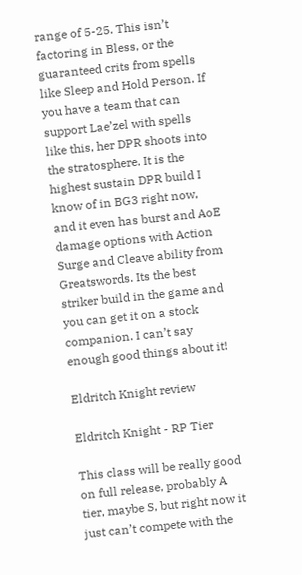range of 5-25. This isn’t factoring in Bless, or the guaranteed crits from spells like Sleep and Hold Person. If you have a team that can support Lae’zel with spells like this, her DPR shoots into the stratosphere. It is the highest sustain DPR build I know of in BG3 right now, and it even has burst and AoE damage options with Action Surge and Cleave ability from Greatswords. Its the best striker build in the game and you can get it on a stock companion. I can’t say enough good things about it!

Eldritch Knight review

Eldritch Knight - RP Tier

This class will be really good on full release, probably A tier, maybe S, but right now it just can’t compete with the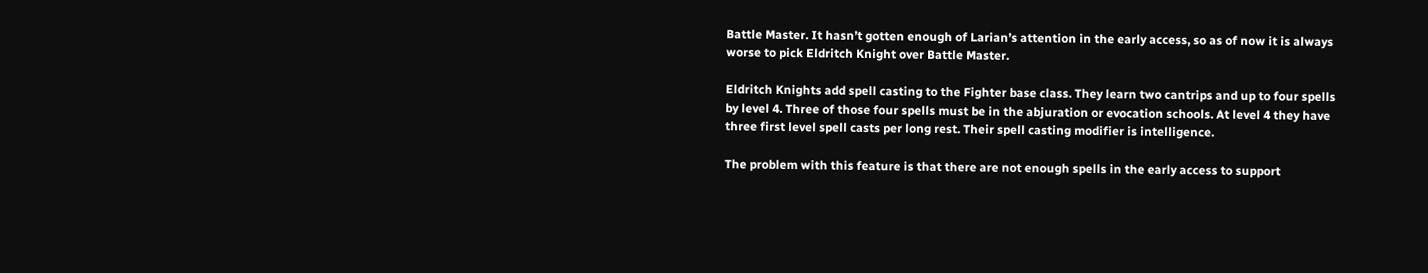Battle Master. It hasn’t gotten enough of Larian’s attention in the early access, so as of now it is always worse to pick Eldritch Knight over Battle Master.

Eldritch Knights add spell casting to the Fighter base class. They learn two cantrips and up to four spells by level 4. Three of those four spells must be in the abjuration or evocation schools. At level 4 they have three first level spell casts per long rest. Their spell casting modifier is intelligence.

The problem with this feature is that there are not enough spells in the early access to support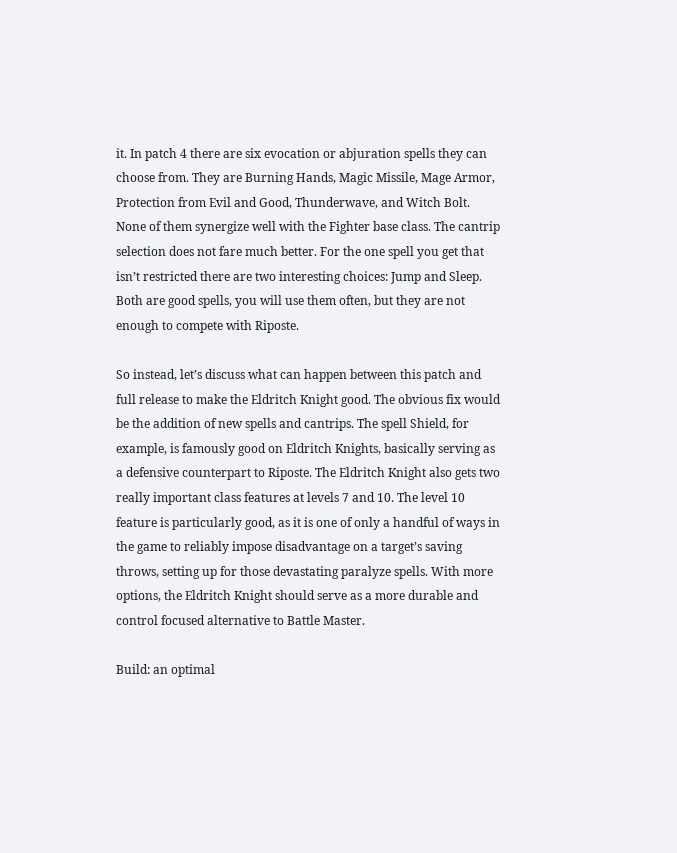it. In patch 4 there are six evocation or abjuration spells they can choose from. They are Burning Hands, Magic Missile, Mage Armor, Protection from Evil and Good, Thunderwave, and Witch Bolt. None of them synergize well with the Fighter base class. The cantrip selection does not fare much better. For the one spell you get that isn’t restricted there are two interesting choices: Jump and Sleep. Both are good spells, you will use them often, but they are not enough to compete with Riposte.

So instead, let’s discuss what can happen between this patch and full release to make the Eldritch Knight good. The obvious fix would be the addition of new spells and cantrips. The spell Shield, for example, is famously good on Eldritch Knights, basically serving as a defensive counterpart to Riposte. The Eldritch Knight also gets two really important class features at levels 7 and 10. The level 10 feature is particularly good, as it is one of only a handful of ways in the game to reliably impose disadvantage on a target’s saving throws, setting up for those devastating paralyze spells. With more options, the Eldritch Knight should serve as a more durable and control focused alternative to Battle Master.

Build: an optimal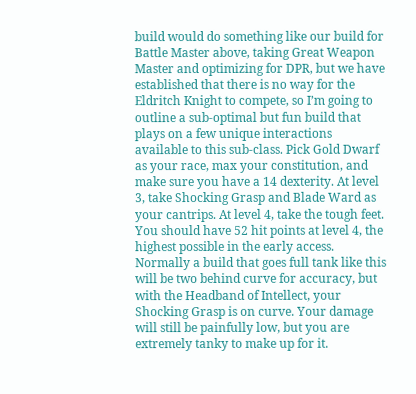build would do something like our build for Battle Master above, taking Great Weapon Master and optimizing for DPR, but we have established that there is no way for the Eldritch Knight to compete, so I’m going to outline a sub-optimal but fun build that plays on a few unique interactions available to this sub-class. Pick Gold Dwarf as your race, max your constitution, and make sure you have a 14 dexterity. At level 3, take Shocking Grasp and Blade Ward as your cantrips. At level 4, take the tough feet. You should have 52 hit points at level 4, the highest possible in the early access. Normally a build that goes full tank like this will be two behind curve for accuracy, but with the Headband of Intellect, your Shocking Grasp is on curve. Your damage will still be painfully low, but you are extremely tanky to make up for it.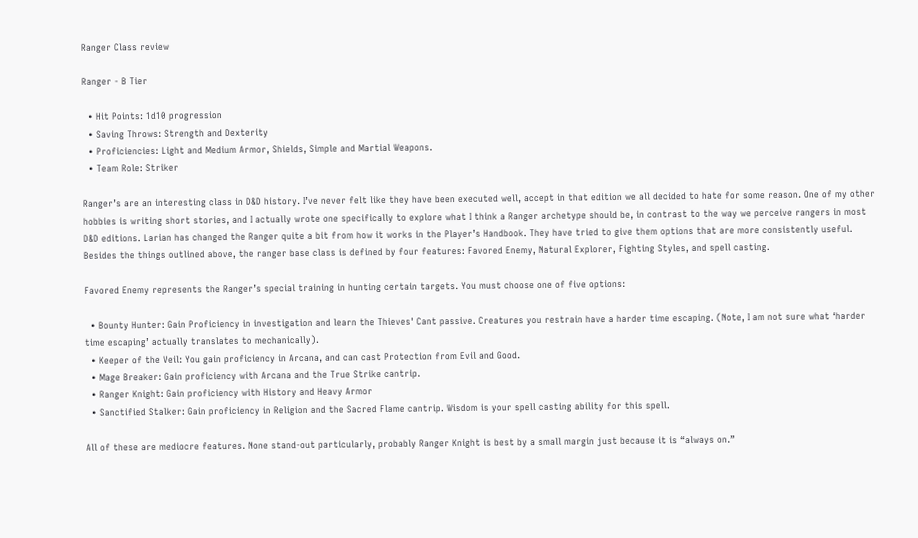Ranger Class review

Ranger - B Tier

  • Hit Points: 1d10 progression
  • Saving Throws: Strength and Dexterity
  • Proficiencies: Light and Medium Armor, Shields, Simple and Martial Weapons.
  • Team Role: Striker

Ranger’s are an interesting class in D&D history. I’ve never felt like they have been executed well, accept in that edition we all decided to hate for some reason. One of my other hobbies is writing short stories, and I actually wrote one specifically to explore what I think a Ranger archetype should be, in contrast to the way we perceive rangers in most D&D editions. Larian has changed the Ranger quite a bit from how it works in the Player’s Handbook. They have tried to give them options that are more consistently useful. Besides the things outlined above, the ranger base class is defined by four features: Favored Enemy, Natural Explorer, Fighting Styles, and spell casting.

Favored Enemy represents the Ranger’s special training in hunting certain targets. You must choose one of five options:

  • Bounty Hunter: Gain Proficiency in investigation and learn the Thieves' Cant passive. Creatures you restrain have a harder time escaping. (Note, I am not sure what ‘harder time escaping’ actually translates to mechanically).
  • Keeper of the Veil: You gain proficiency in Arcana, and can cast Protection from Evil and Good.
  • Mage Breaker: Gain proficiency with Arcana and the True Strike cantrip.
  • Ranger Knight: Gain proficiency with History and Heavy Armor
  • Sanctified Stalker: Gain proficiency in Religion and the Sacred Flame cantrip. Wisdom is your spell casting ability for this spell.

All of these are mediocre features. None stand-out particularly, probably Ranger Knight is best by a small margin just because it is “always on.”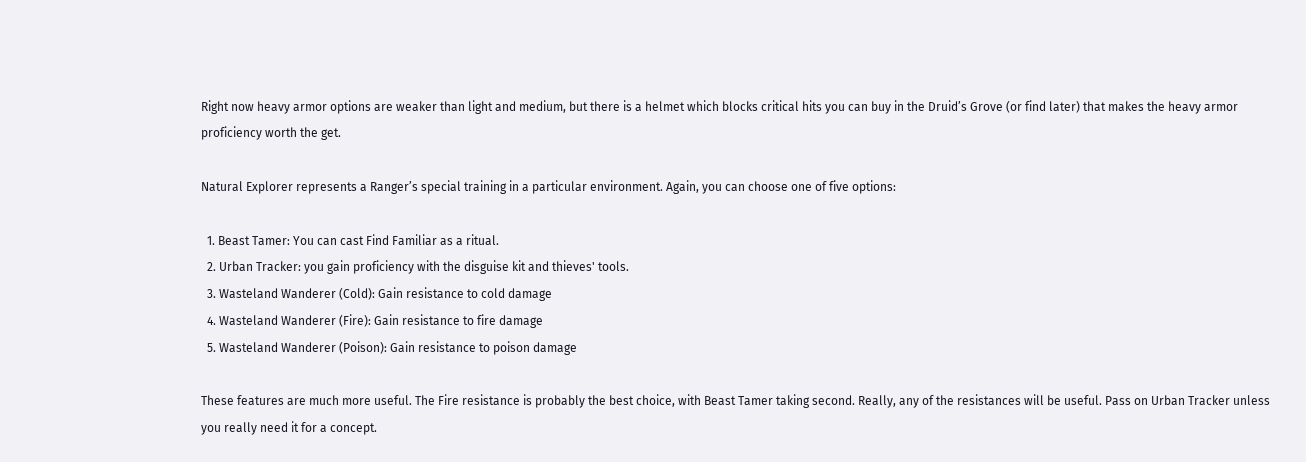Right now heavy armor options are weaker than light and medium, but there is a helmet which blocks critical hits you can buy in the Druid’s Grove (or find later) that makes the heavy armor proficiency worth the get.

Natural Explorer represents a Ranger’s special training in a particular environment. Again, you can choose one of five options:

  1. Beast Tamer: You can cast Find Familiar as a ritual.
  2. Urban Tracker: you gain proficiency with the disguise kit and thieves' tools.
  3. Wasteland Wanderer (Cold): Gain resistance to cold damage
  4. Wasteland Wanderer (Fire): Gain resistance to fire damage
  5. Wasteland Wanderer (Poison): Gain resistance to poison damage

These features are much more useful. The Fire resistance is probably the best choice, with Beast Tamer taking second. Really, any of the resistances will be useful. Pass on Urban Tracker unless you really need it for a concept.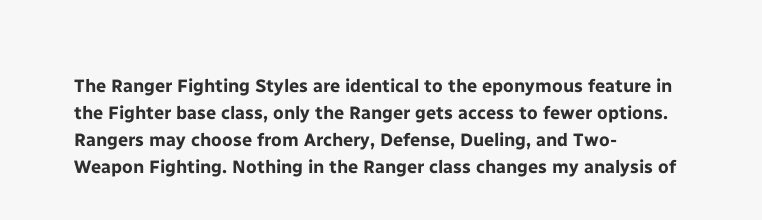The Ranger Fighting Styles are identical to the eponymous feature in the Fighter base class, only the Ranger gets access to fewer options. Rangers may choose from Archery, Defense, Dueling, and Two-Weapon Fighting. Nothing in the Ranger class changes my analysis of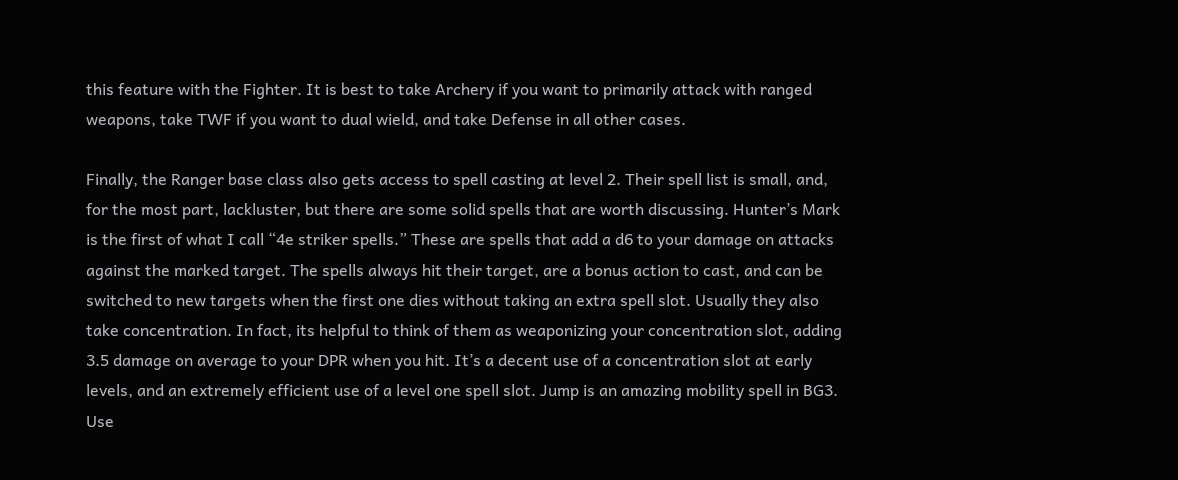this feature with the Fighter. It is best to take Archery if you want to primarily attack with ranged weapons, take TWF if you want to dual wield, and take Defense in all other cases.

Finally, the Ranger base class also gets access to spell casting at level 2. Their spell list is small, and, for the most part, lackluster, but there are some solid spells that are worth discussing. Hunter’s Mark is the first of what I call “4e striker spells.” These are spells that add a d6 to your damage on attacks against the marked target. The spells always hit their target, are a bonus action to cast, and can be switched to new targets when the first one dies without taking an extra spell slot. Usually they also take concentration. In fact, its helpful to think of them as weaponizing your concentration slot, adding 3.5 damage on average to your DPR when you hit. It’s a decent use of a concentration slot at early levels, and an extremely efficient use of a level one spell slot. Jump is an amazing mobility spell in BG3. Use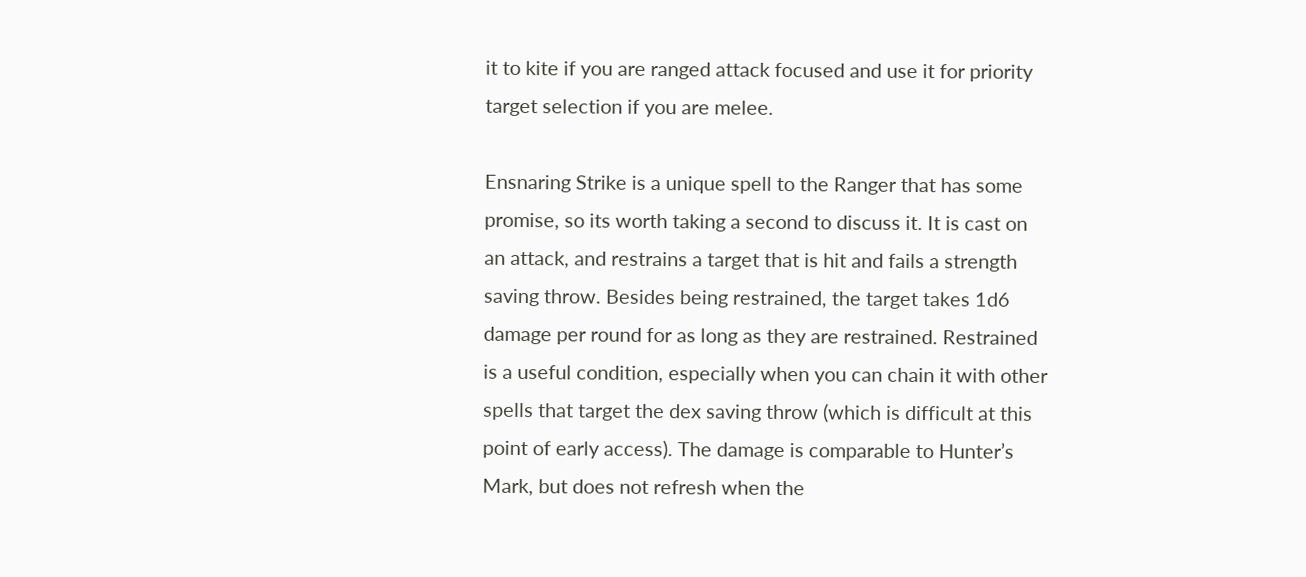it to kite if you are ranged attack focused and use it for priority target selection if you are melee.

Ensnaring Strike is a unique spell to the Ranger that has some promise, so its worth taking a second to discuss it. It is cast on an attack, and restrains a target that is hit and fails a strength saving throw. Besides being restrained, the target takes 1d6 damage per round for as long as they are restrained. Restrained is a useful condition, especially when you can chain it with other spells that target the dex saving throw (which is difficult at this point of early access). The damage is comparable to Hunter’s Mark, but does not refresh when the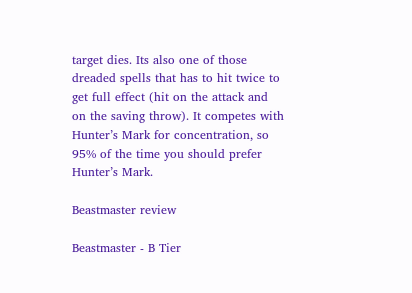target dies. Its also one of those dreaded spells that has to hit twice to get full effect (hit on the attack and on the saving throw). It competes with Hunter’s Mark for concentration, so 95% of the time you should prefer Hunter’s Mark.

Beastmaster review

Beastmaster - B Tier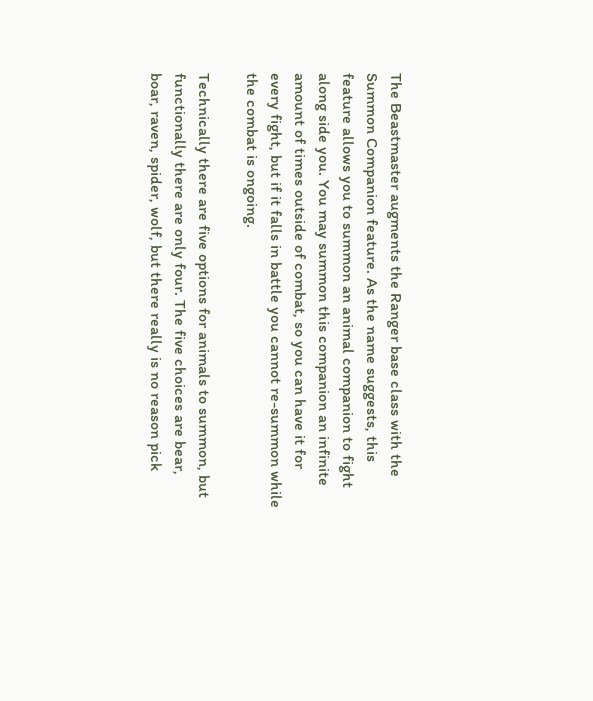The Beastmaster augments the Ranger base class with the Summon Companion feature. As the name suggests, this feature allows you to summon an animal companion to fight along side you. You may summon this companion an infinite amount of times outside of combat, so you can have it for every fight, but if it falls in battle you cannot re-summon while the combat is ongoing.

Technically there are five options for animals to summon, but functionally there are only four. The five choices are bear, boar, raven, spider, wolf, but there really is no reason pick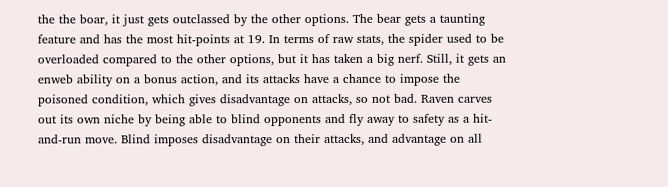the the boar, it just gets outclassed by the other options. The bear gets a taunting feature and has the most hit-points at 19. In terms of raw stats, the spider used to be overloaded compared to the other options, but it has taken a big nerf. Still, it gets an enweb ability on a bonus action, and its attacks have a chance to impose the poisoned condition, which gives disadvantage on attacks, so not bad. Raven carves out its own niche by being able to blind opponents and fly away to safety as a hit-and-run move. Blind imposes disadvantage on their attacks, and advantage on all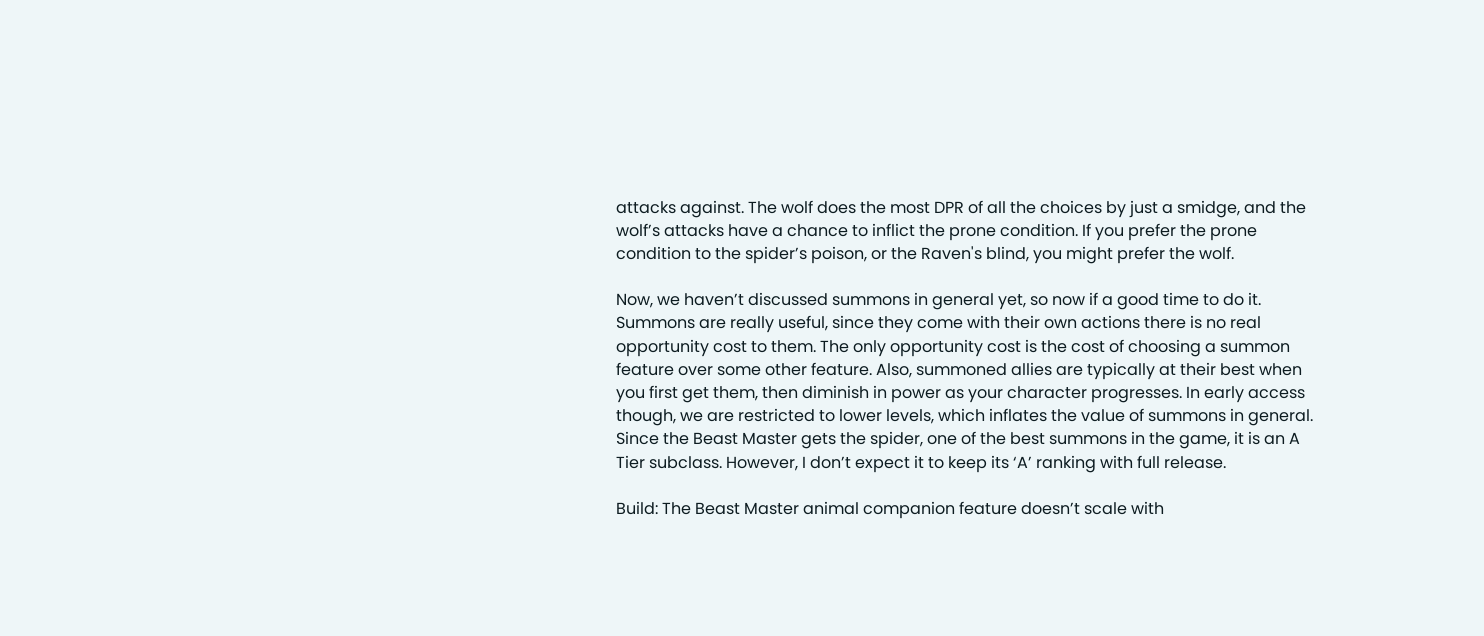attacks against. The wolf does the most DPR of all the choices by just a smidge, and the wolf’s attacks have a chance to inflict the prone condition. If you prefer the prone condition to the spider’s poison, or the Raven's blind, you might prefer the wolf.

Now, we haven’t discussed summons in general yet, so now if a good time to do it. Summons are really useful, since they come with their own actions there is no real opportunity cost to them. The only opportunity cost is the cost of choosing a summon feature over some other feature. Also, summoned allies are typically at their best when you first get them, then diminish in power as your character progresses. In early access though, we are restricted to lower levels, which inflates the value of summons in general. Since the Beast Master gets the spider, one of the best summons in the game, it is an A Tier subclass. However, I don’t expect it to keep its ‘A’ ranking with full release.

Build: The Beast Master animal companion feature doesn’t scale with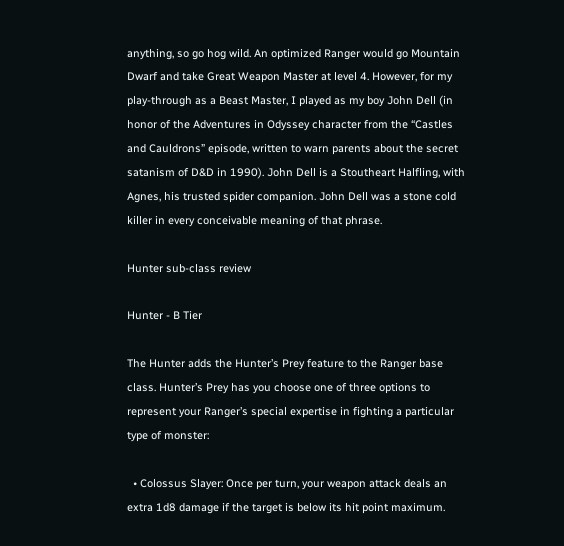anything, so go hog wild. An optimized Ranger would go Mountain Dwarf and take Great Weapon Master at level 4. However, for my play-through as a Beast Master, I played as my boy John Dell (in honor of the Adventures in Odyssey character from the “Castles and Cauldrons” episode, written to warn parents about the secret satanism of D&D in 1990). John Dell is a Stoutheart Halfling, with Agnes, his trusted spider companion. John Dell was a stone cold killer in every conceivable meaning of that phrase.

Hunter sub-class review

Hunter - B Tier

The Hunter adds the Hunter’s Prey feature to the Ranger base class. Hunter’s Prey has you choose one of three options to represent your Ranger’s special expertise in fighting a particular type of monster:

  • Colossus Slayer: Once per turn, your weapon attack deals an extra 1d8 damage if the target is below its hit point maximum.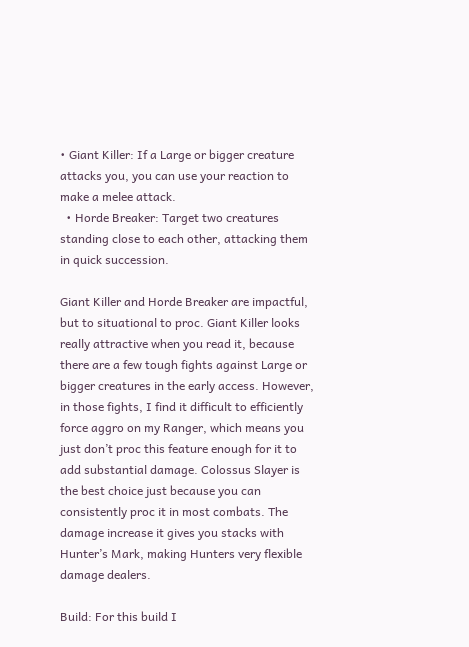• Giant Killer: If a Large or bigger creature attacks you, you can use your reaction to make a melee attack.
  • Horde Breaker: Target two creatures standing close to each other, attacking them in quick succession.

Giant Killer and Horde Breaker are impactful, but to situational to proc. Giant Killer looks really attractive when you read it, because there are a few tough fights against Large or bigger creatures in the early access. However, in those fights, I find it difficult to efficiently force aggro on my Ranger, which means you just don’t proc this feature enough for it to add substantial damage. Colossus Slayer is the best choice just because you can consistently proc it in most combats. The damage increase it gives you stacks with Hunter’s Mark, making Hunters very flexible damage dealers.

Build: For this build I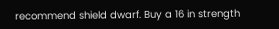recommend shield dwarf. Buy a 16 in strength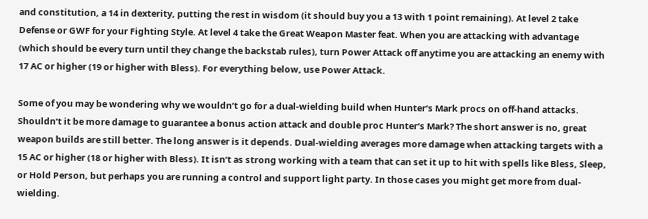and constitution, a 14 in dexterity, putting the rest in wisdom (it should buy you a 13 with 1 point remaining). At level 2 take Defense or GWF for your Fighting Style. At level 4 take the Great Weapon Master feat. When you are attacking with advantage (which should be every turn until they change the backstab rules), turn Power Attack off anytime you are attacking an enemy with 17 AC or higher (19 or higher with Bless). For everything below, use Power Attack.

Some of you may be wondering why we wouldn’t go for a dual-wielding build when Hunter’s Mark procs on off-hand attacks. Shouldn’t it be more damage to guarantee a bonus action attack and double proc Hunter’s Mark? The short answer is no, great weapon builds are still better. The long answer is it depends. Dual-wielding averages more damage when attacking targets with a 15 AC or higher (18 or higher with Bless). It isn’t as strong working with a team that can set it up to hit with spells like Bless, Sleep, or Hold Person, but perhaps you are running a control and support light party. In those cases you might get more from dual-wielding.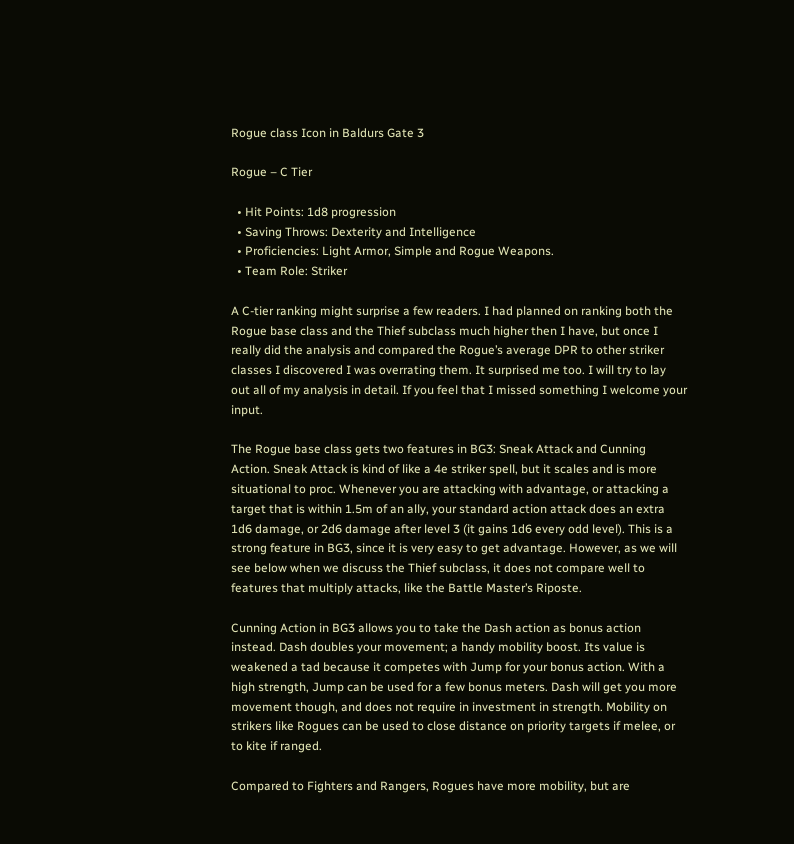Rogue class Icon in Baldurs Gate 3

Rogue – C Tier

  • Hit Points: 1d8 progression
  • Saving Throws: Dexterity and Intelligence
  • Proficiencies: Light Armor, Simple and Rogue Weapons.
  • Team Role: Striker

A C-tier ranking might surprise a few readers. I had planned on ranking both the Rogue base class and the Thief subclass much higher then I have, but once I really did the analysis and compared the Rogue’s average DPR to other striker classes I discovered I was overrating them. It surprised me too. I will try to lay out all of my analysis in detail. If you feel that I missed something I welcome your input.

The Rogue base class gets two features in BG3: Sneak Attack and Cunning Action. Sneak Attack is kind of like a 4e striker spell, but it scales and is more situational to proc. Whenever you are attacking with advantage, or attacking a target that is within 1.5m of an ally, your standard action attack does an extra 1d6 damage, or 2d6 damage after level 3 (it gains 1d6 every odd level). This is a strong feature in BG3, since it is very easy to get advantage. However, as we will see below when we discuss the Thief subclass, it does not compare well to features that multiply attacks, like the Battle Master’s Riposte.

Cunning Action in BG3 allows you to take the Dash action as bonus action instead. Dash doubles your movement; a handy mobility boost. Its value is weakened a tad because it competes with Jump for your bonus action. With a high strength, Jump can be used for a few bonus meters. Dash will get you more movement though, and does not require in investment in strength. Mobility on strikers like Rogues can be used to close distance on priority targets if melee, or to kite if ranged.

Compared to Fighters and Rangers, Rogues have more mobility, but are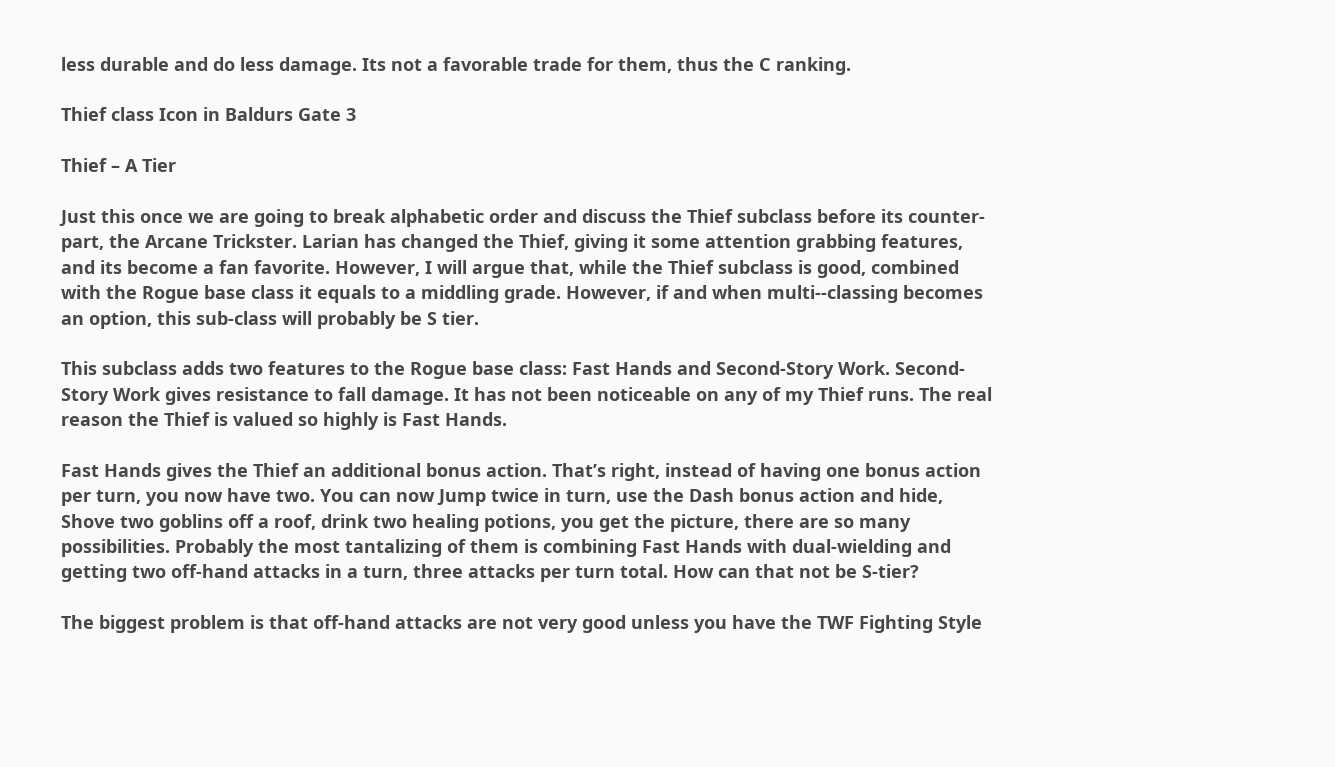less durable and do less damage. Its not a favorable trade for them, thus the C ranking.

Thief class Icon in Baldurs Gate 3

Thief – A Tier

Just this once we are going to break alphabetic order and discuss the Thief subclass before its counter-part, the Arcane Trickster. Larian has changed the Thief, giving it some attention grabbing features, and its become a fan favorite. However, I will argue that, while the Thief subclass is good, combined with the Rogue base class it equals to a middling grade. However, if and when multi--classing becomes an option, this sub-class will probably be S tier.

This subclass adds two features to the Rogue base class: Fast Hands and Second-Story Work. Second-Story Work gives resistance to fall damage. It has not been noticeable on any of my Thief runs. The real reason the Thief is valued so highly is Fast Hands.

Fast Hands gives the Thief an additional bonus action. That’s right, instead of having one bonus action per turn, you now have two. You can now Jump twice in turn, use the Dash bonus action and hide, Shove two goblins off a roof, drink two healing potions, you get the picture, there are so many possibilities. Probably the most tantalizing of them is combining Fast Hands with dual-wielding and getting two off-hand attacks in a turn, three attacks per turn total. How can that not be S-tier?

The biggest problem is that off-hand attacks are not very good unless you have the TWF Fighting Style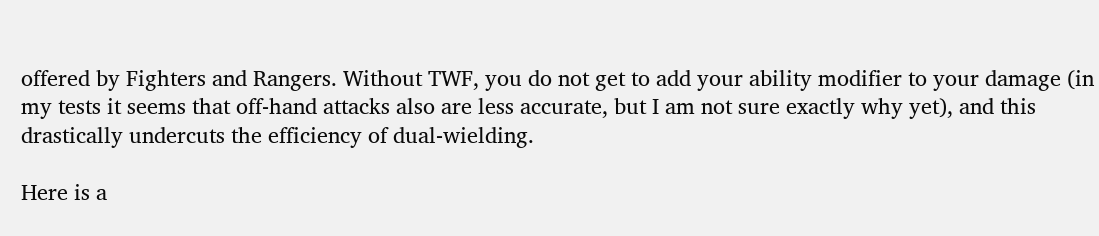offered by Fighters and Rangers. Without TWF, you do not get to add your ability modifier to your damage (in my tests it seems that off-hand attacks also are less accurate, but I am not sure exactly why yet), and this drastically undercuts the efficiency of dual-wielding.

Here is a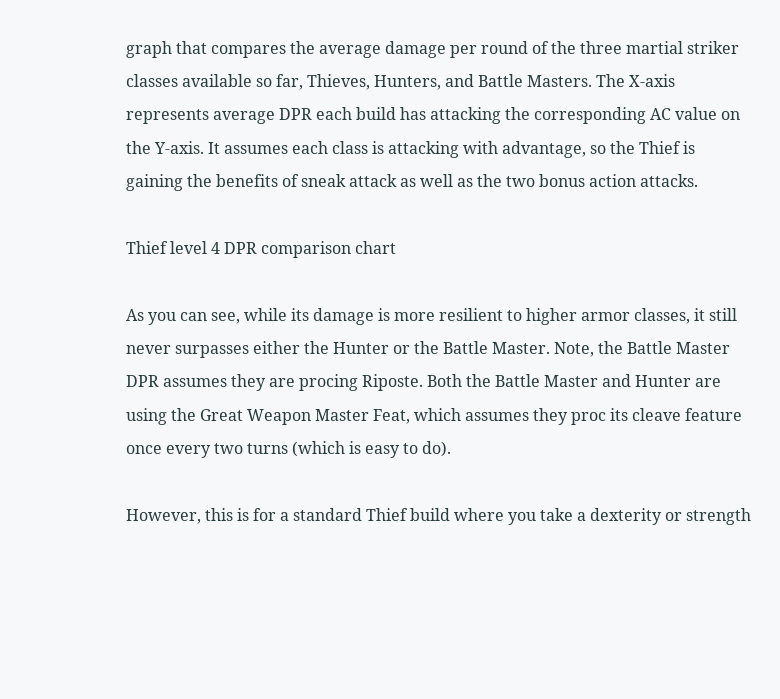graph that compares the average damage per round of the three martial striker classes available so far, Thieves, Hunters, and Battle Masters. The X-axis represents average DPR each build has attacking the corresponding AC value on the Y-axis. It assumes each class is attacking with advantage, so the Thief is gaining the benefits of sneak attack as well as the two bonus action attacks.

Thief level 4 DPR comparison chart

As you can see, while its damage is more resilient to higher armor classes, it still never surpasses either the Hunter or the Battle Master. Note, the Battle Master DPR assumes they are procing Riposte. Both the Battle Master and Hunter are using the Great Weapon Master Feat, which assumes they proc its cleave feature once every two turns (which is easy to do).

However, this is for a standard Thief build where you take a dexterity or strength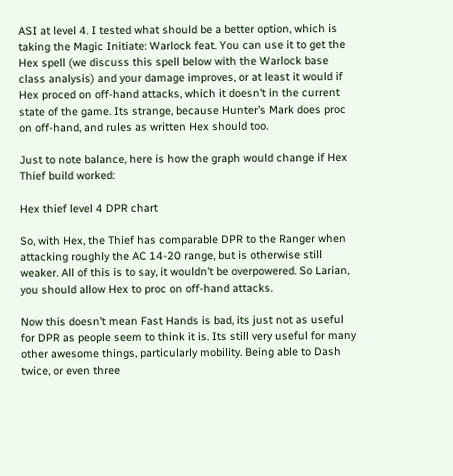ASI at level 4. I tested what should be a better option, which is taking the Magic Initiate: Warlock feat. You can use it to get the Hex spell (we discuss this spell below with the Warlock base class analysis) and your damage improves, or at least it would if Hex proced on off-hand attacks, which it doesn’t in the current state of the game. Its strange, because Hunter’s Mark does proc on off-hand, and rules as written Hex should too.

Just to note balance, here is how the graph would change if Hex Thief build worked:

Hex thief level 4 DPR chart

So, with Hex, the Thief has comparable DPR to the Ranger when attacking roughly the AC 14-20 range, but is otherwise still weaker. All of this is to say, it wouldn’t be overpowered. So Larian, you should allow Hex to proc on off-hand attacks.

Now this doesn’t mean Fast Hands is bad, its just not as useful for DPR as people seem to think it is. Its still very useful for many other awesome things, particularly mobility. Being able to Dash twice, or even three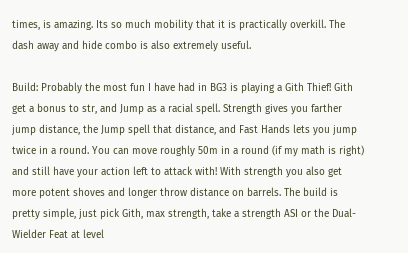times, is amazing. Its so much mobility that it is practically overkill. The dash away and hide combo is also extremely useful.

Build: Probably the most fun I have had in BG3 is playing a Gith Thief! Gith get a bonus to str, and Jump as a racial spell. Strength gives you farther jump distance, the Jump spell that distance, and Fast Hands lets you jump twice in a round. You can move roughly 50m in a round (if my math is right) and still have your action left to attack with! With strength you also get more potent shoves and longer throw distance on barrels. The build is pretty simple, just pick Gith, max strength, take a strength ASI or the Dual-Wielder Feat at level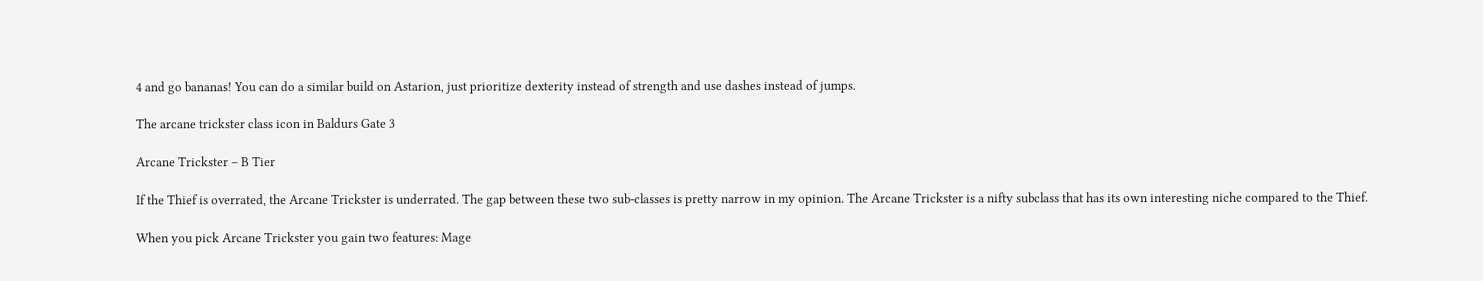4 and go bananas! You can do a similar build on Astarion, just prioritize dexterity instead of strength and use dashes instead of jumps.

The arcane trickster class icon in Baldurs Gate 3

Arcane Trickster – B Tier

If the Thief is overrated, the Arcane Trickster is underrated. The gap between these two sub-classes is pretty narrow in my opinion. The Arcane Trickster is a nifty subclass that has its own interesting niche compared to the Thief.

When you pick Arcane Trickster you gain two features: Mage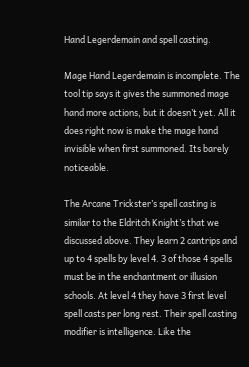Hand Legerdemain and spell casting.

Mage Hand Legerdemain is incomplete. The tool tip says it gives the summoned mage hand more actions, but it doesn’t yet. All it does right now is make the mage hand invisible when first summoned. Its barely noticeable.

The Arcane Trickster’s spell casting is similar to the Eldritch Knight’s that we discussed above. They learn 2 cantrips and up to 4 spells by level 4. 3 of those 4 spells must be in the enchantment or illusion schools. At level 4 they have 3 first level spell casts per long rest. Their spell casting modifier is intelligence. Like the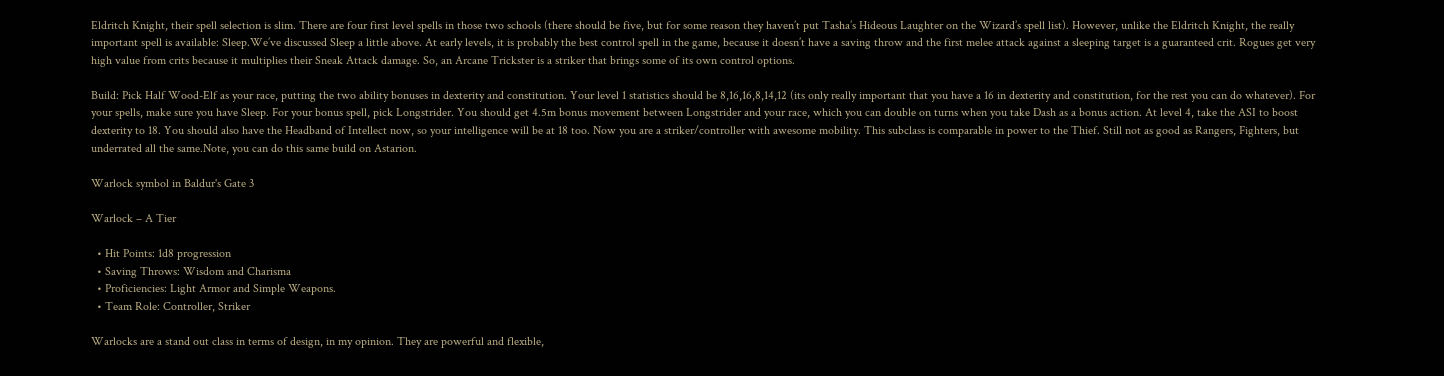Eldritch Knight, their spell selection is slim. There are four first level spells in those two schools (there should be five, but for some reason they haven’t put Tasha’s Hideous Laughter on the Wizard’s spell list). However, unlike the Eldritch Knight, the really important spell is available: Sleep.We’ve discussed Sleep a little above. At early levels, it is probably the best control spell in the game, because it doesn’t have a saving throw and the first melee attack against a sleeping target is a guaranteed crit. Rogues get very high value from crits because it multiplies their Sneak Attack damage. So, an Arcane Trickster is a striker that brings some of its own control options.

Build: Pick Half Wood-Elf as your race, putting the two ability bonuses in dexterity and constitution. Your level 1 statistics should be 8,16,16,8,14,12 (its only really important that you have a 16 in dexterity and constitution, for the rest you can do whatever). For your spells, make sure you have Sleep. For your bonus spell, pick Longstrider. You should get 4.5m bonus movement between Longstrider and your race, which you can double on turns when you take Dash as a bonus action. At level 4, take the ASI to boost dexterity to 18. You should also have the Headband of Intellect now, so your intelligence will be at 18 too. Now you are a striker/controller with awesome mobility. This subclass is comparable in power to the Thief. Still not as good as Rangers, Fighters, but underrated all the same.Note, you can do this same build on Astarion.

Warlock symbol in Baldur's Gate 3

Warlock – A Tier

  • Hit Points: 1d8 progression
  • Saving Throws: Wisdom and Charisma
  • Proficiencies: Light Armor and Simple Weapons.
  • Team Role: Controller, Striker

Warlocks are a stand out class in terms of design, in my opinion. They are powerful and flexible,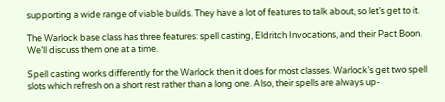supporting a wide range of viable builds. They have a lot of features to talk about, so let’s get to it.

The Warlock base class has three features: spell casting, Eldritch Invocations, and their Pact Boon. We’ll discuss them one at a time.

Spell casting works differently for the Warlock then it does for most classes. Warlock’s get two spell slots which refresh on a short rest rather than a long one. Also, their spells are always up-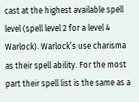cast at the highest available spell level (spell level 2 for a level 4 Warlock). Warlock’s use charisma as their spell ability. For the most part their spell list is the same as a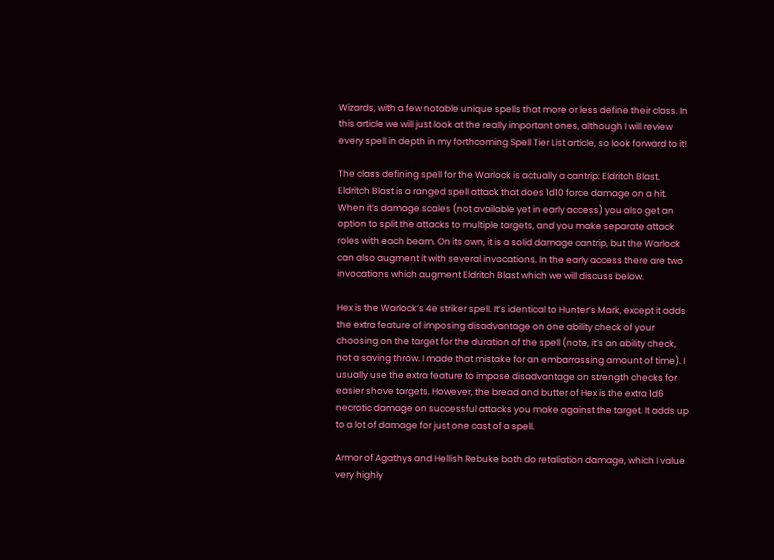Wizards, with a few notable unique spells that more or less define their class. In this article we will just look at the really important ones, although I will review every spell in depth in my forthcoming Spell Tier List article, so look forward to it!

The class defining spell for the Warlock is actually a cantrip: Eldritch Blast. Eldritch Blast is a ranged spell attack that does 1d10 force damage on a hit. When it’s damage scales (not available yet in early access) you also get an option to split the attacks to multiple targets, and you make separate attack roles with each beam. On its own, it is a solid damage cantrip, but the Warlock can also augment it with several invocations. In the early access there are two invocations which augment Eldritch Blast which we will discuss below.

Hex is the Warlock’s 4e striker spell. It’s identical to Hunter’s Mark, except it adds the extra feature of imposing disadvantage on one ability check of your choosing on the target for the duration of the spell (note, it’s an ability check, not a saving throw. I made that mistake for an embarrassing amount of time). I usually use the extra feature to impose disadvantage on strength checks for easier shove targets. However, the bread and butter of Hex is the extra 1d6 necrotic damage on successful attacks you make against the target. It adds up to a lot of damage for just one cast of a spell.

Armor of Agathys and Hellish Rebuke both do retaliation damage, which I value very highly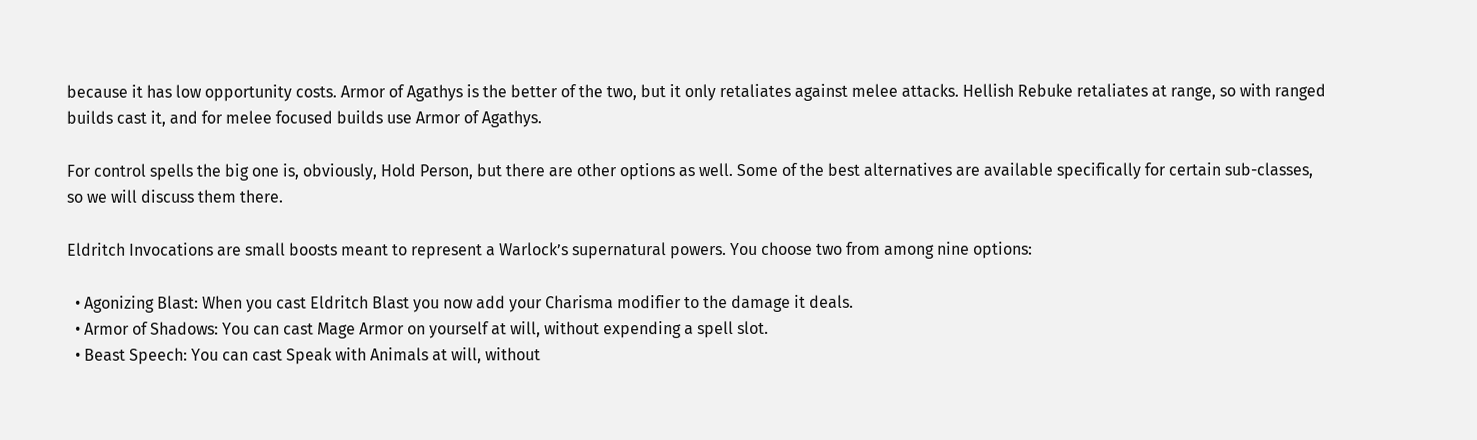because it has low opportunity costs. Armor of Agathys is the better of the two, but it only retaliates against melee attacks. Hellish Rebuke retaliates at range, so with ranged builds cast it, and for melee focused builds use Armor of Agathys.

For control spells the big one is, obviously, Hold Person, but there are other options as well. Some of the best alternatives are available specifically for certain sub-classes, so we will discuss them there.

Eldritch Invocations are small boosts meant to represent a Warlock’s supernatural powers. You choose two from among nine options:

  • Agonizing Blast: When you cast Eldritch Blast you now add your Charisma modifier to the damage it deals.
  • Armor of Shadows: You can cast Mage Armor on yourself at will, without expending a spell slot.
  • Beast Speech: You can cast Speak with Animals at will, without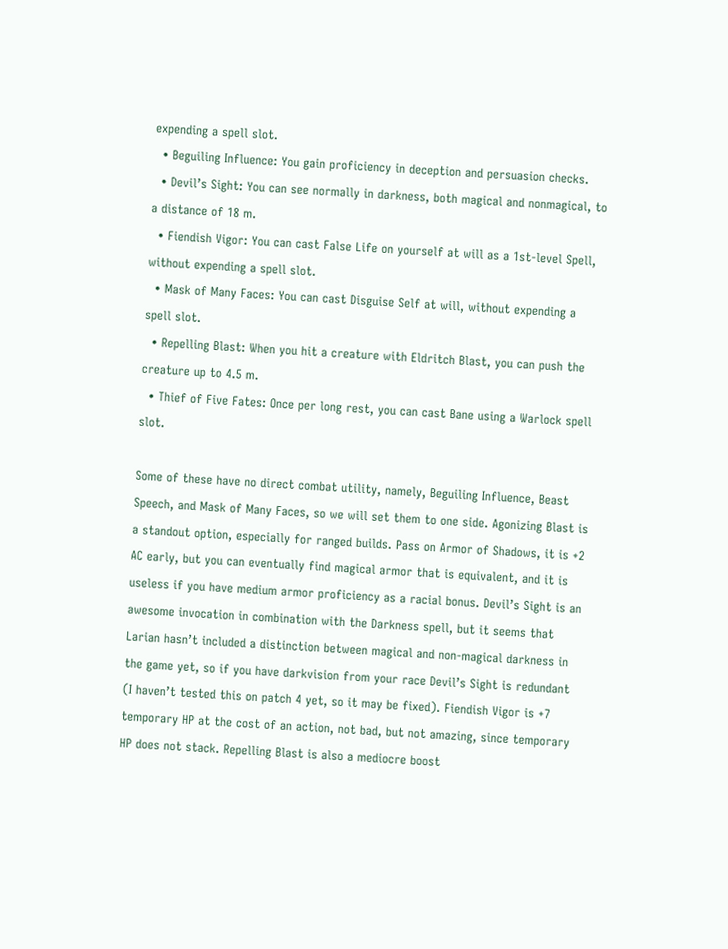expending a spell slot.
  • Beguiling Influence: You gain proficiency in deception and persuasion checks.
  • Devil’s Sight: You can see normally in darkness, both magical and nonmagical, to a distance of 18 m.
  • Fiendish Vigor: You can cast False Life on yourself at will as a 1st-level Spell, without expending a spell slot.
  • Mask of Many Faces: You can cast Disguise Self at will, without expending a spell slot.
  • Repelling Blast: When you hit a creature with Eldritch Blast, you can push the creature up to 4.5 m.
  • Thief of Five Fates: Once per long rest, you can cast Bane using a Warlock spell slot.

Some of these have no direct combat utility, namely, Beguiling Influence, Beast Speech, and Mask of Many Faces, so we will set them to one side. Agonizing Blast is a standout option, especially for ranged builds. Pass on Armor of Shadows, it is +2 AC early, but you can eventually find magical armor that is equivalent, and it is useless if you have medium armor proficiency as a racial bonus. Devil’s Sight is an awesome invocation in combination with the Darkness spell, but it seems that Larian hasn’t included a distinction between magical and non-magical darkness in the game yet, so if you have darkvision from your race Devil’s Sight is redundant (I haven’t tested this on patch 4 yet, so it may be fixed). Fiendish Vigor is +7 temporary HP at the cost of an action, not bad, but not amazing, since temporary HP does not stack. Repelling Blast is also a mediocre boost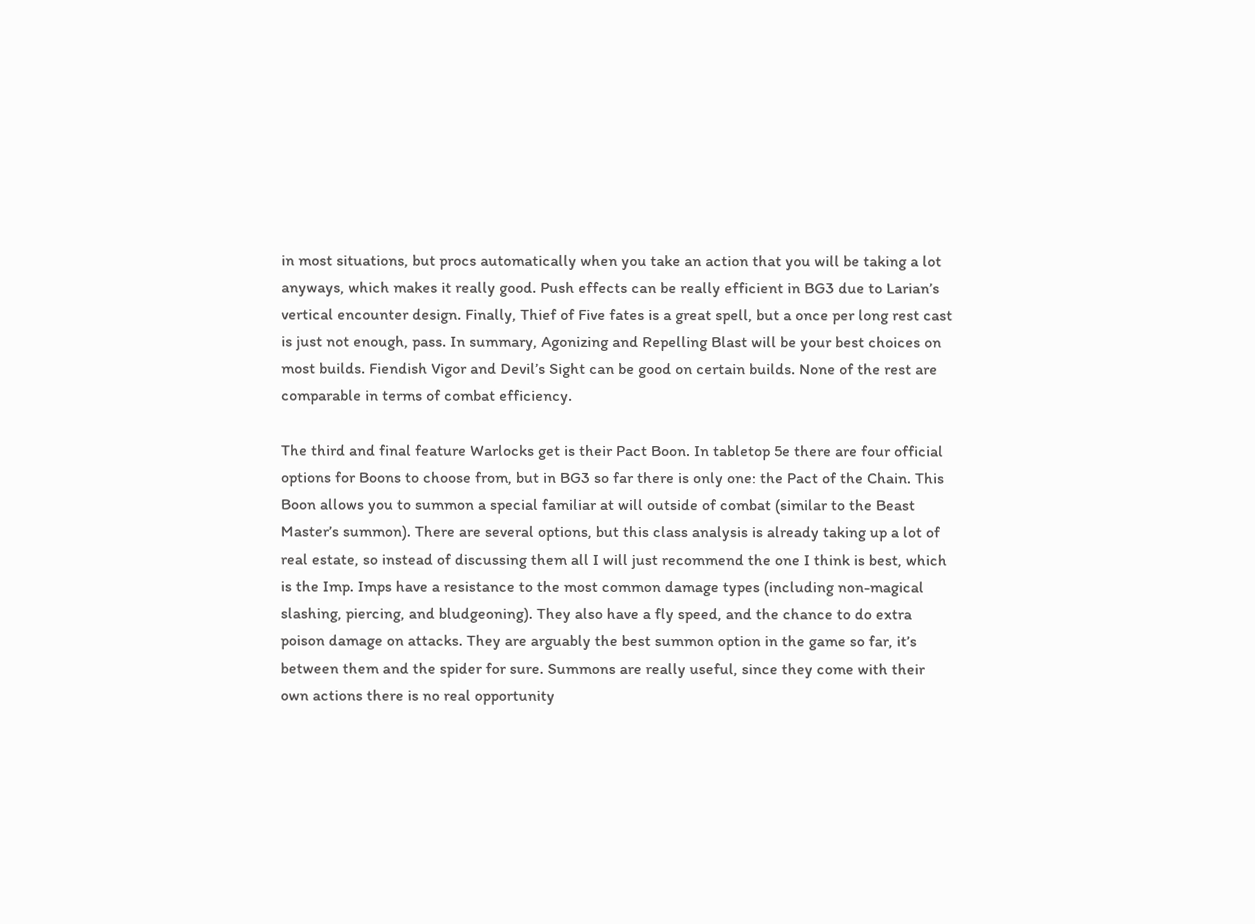in most situations, but procs automatically when you take an action that you will be taking a lot anyways, which makes it really good. Push effects can be really efficient in BG3 due to Larian’s vertical encounter design. Finally, Thief of Five fates is a great spell, but a once per long rest cast is just not enough, pass. In summary, Agonizing and Repelling Blast will be your best choices on most builds. Fiendish Vigor and Devil’s Sight can be good on certain builds. None of the rest are comparable in terms of combat efficiency.

The third and final feature Warlocks get is their Pact Boon. In tabletop 5e there are four official options for Boons to choose from, but in BG3 so far there is only one: the Pact of the Chain. This Boon allows you to summon a special familiar at will outside of combat (similar to the Beast Master’s summon). There are several options, but this class analysis is already taking up a lot of real estate, so instead of discussing them all I will just recommend the one I think is best, which is the Imp. Imps have a resistance to the most common damage types (including non-magical slashing, piercing, and bludgeoning). They also have a fly speed, and the chance to do extra poison damage on attacks. They are arguably the best summon option in the game so far, it’s between them and the spider for sure. Summons are really useful, since they come with their own actions there is no real opportunity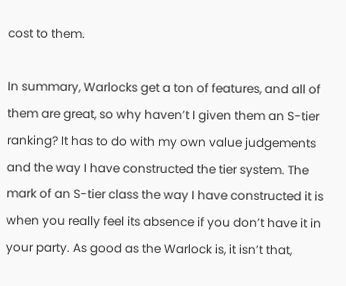cost to them.

In summary, Warlocks get a ton of features, and all of them are great, so why haven’t I given them an S-tier ranking? It has to do with my own value judgements and the way I have constructed the tier system. The mark of an S-tier class the way I have constructed it is when you really feel its absence if you don’t have it in your party. As good as the Warlock is, it isn’t that,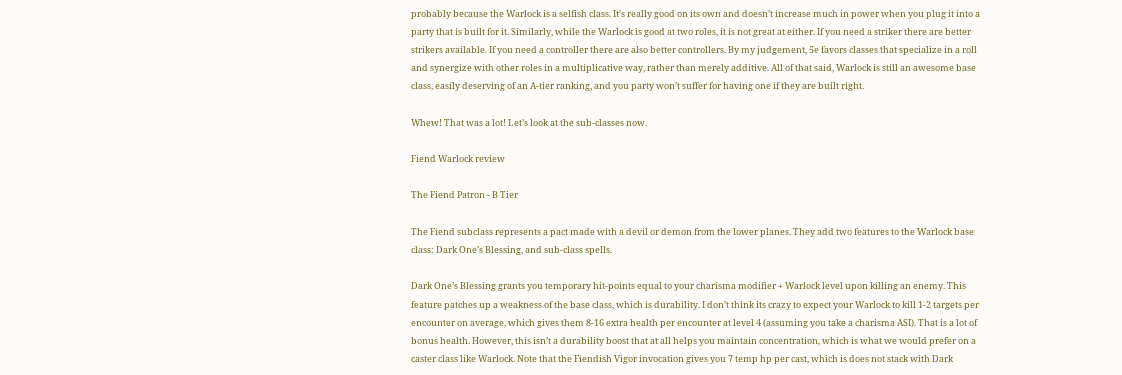probably because the Warlock is a selfish class. It’s really good on its own and doesn’t increase much in power when you plug it into a party that is built for it. Similarly, while the Warlock is good at two roles, it is not great at either. If you need a striker there are better strikers available. If you need a controller there are also better controllers. By my judgement, 5e favors classes that specialize in a roll and synergize with other roles in a multiplicative way, rather than merely additive. All of that said, Warlock is still an awesome base class, easily deserving of an A-tier ranking, and you party won’t suffer for having one if they are built right.

Whew! That was a lot! Let’s look at the sub-classes now.

Fiend Warlock review

The Fiend Patron - B Tier

The Fiend subclass represents a pact made with a devil or demon from the lower planes. They add two features to the Warlock base class: Dark One’s Blessing, and sub-class spells.

Dark One’s Blessing grants you temporary hit-points equal to your charisma modifier + Warlock level upon killing an enemy. This feature patches up a weakness of the base class, which is durability. I don’t think its crazy to expect your Warlock to kill 1-2 targets per encounter on average, which gives them 8-16 extra health per encounter at level 4 (assuming you take a charisma ASI). That is a lot of bonus health. However, this isn’t a durability boost that at all helps you maintain concentration, which is what we would prefer on a caster class like Warlock. Note that the Fiendish Vigor invocation gives you 7 temp hp per cast, which is does not stack with Dark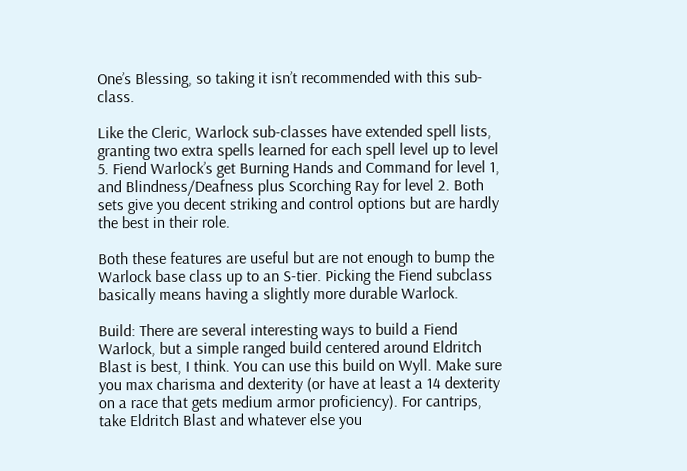One’s Blessing, so taking it isn’t recommended with this sub-class.

Like the Cleric, Warlock sub-classes have extended spell lists, granting two extra spells learned for each spell level up to level 5. Fiend Warlock’s get Burning Hands and Command for level 1, and Blindness/Deafness plus Scorching Ray for level 2. Both sets give you decent striking and control options but are hardly the best in their role.

Both these features are useful but are not enough to bump the Warlock base class up to an S-tier. Picking the Fiend subclass basically means having a slightly more durable Warlock.

Build: There are several interesting ways to build a Fiend Warlock, but a simple ranged build centered around Eldritch Blast is best, I think. You can use this build on Wyll. Make sure you max charisma and dexterity (or have at least a 14 dexterity on a race that gets medium armor proficiency). For cantrips, take Eldritch Blast and whatever else you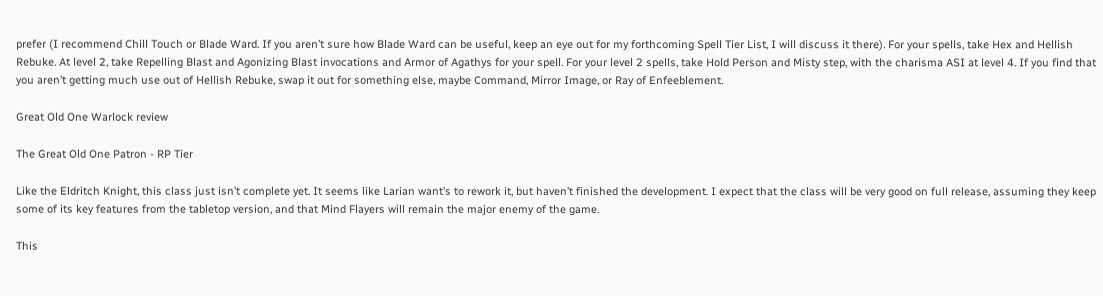prefer (I recommend Chill Touch or Blade Ward. If you aren’t sure how Blade Ward can be useful, keep an eye out for my forthcoming Spell Tier List, I will discuss it there). For your spells, take Hex and Hellish Rebuke. At level 2, take Repelling Blast and Agonizing Blast invocations and Armor of Agathys for your spell. For your level 2 spells, take Hold Person and Misty step, with the charisma ASI at level 4. If you find that you aren’t getting much use out of Hellish Rebuke, swap it out for something else, maybe Command, Mirror Image, or Ray of Enfeeblement.

Great Old One Warlock review

The Great Old One Patron - RP Tier

Like the Eldritch Knight, this class just isn’t complete yet. It seems like Larian want’s to rework it, but haven’t finished the development. I expect that the class will be very good on full release, assuming they keep some of its key features from the tabletop version, and that Mind Flayers will remain the major enemy of the game.

This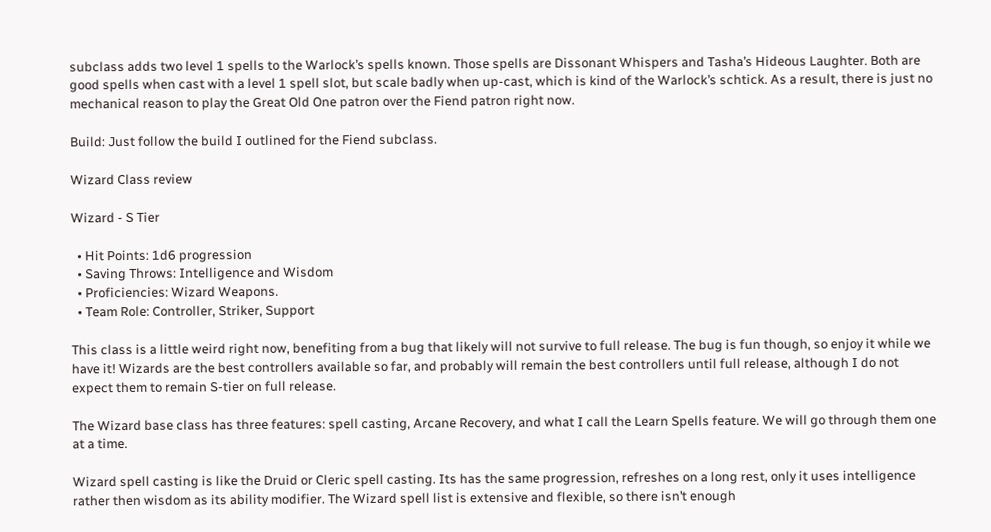subclass adds two level 1 spells to the Warlock’s spells known. Those spells are Dissonant Whispers and Tasha’s Hideous Laughter. Both are good spells when cast with a level 1 spell slot, but scale badly when up-cast, which is kind of the Warlock’s schtick. As a result, there is just no mechanical reason to play the Great Old One patron over the Fiend patron right now.

Build: Just follow the build I outlined for the Fiend subclass.

Wizard Class review

Wizard - S Tier

  • Hit Points: 1d6 progression
  • Saving Throws: Intelligence and Wisdom
  • Proficiencies: Wizard Weapons.
  • Team Role: Controller, Striker, Support

This class is a little weird right now, benefiting from a bug that likely will not survive to full release. The bug is fun though, so enjoy it while we have it! Wizards are the best controllers available so far, and probably will remain the best controllers until full release, although I do not expect them to remain S-tier on full release.

The Wizard base class has three features: spell casting, Arcane Recovery, and what I call the Learn Spells feature. We will go through them one at a time.

Wizard spell casting is like the Druid or Cleric spell casting. Its has the same progression, refreshes on a long rest, only it uses intelligence rather then wisdom as its ability modifier. The Wizard spell list is extensive and flexible, so there isn’t enough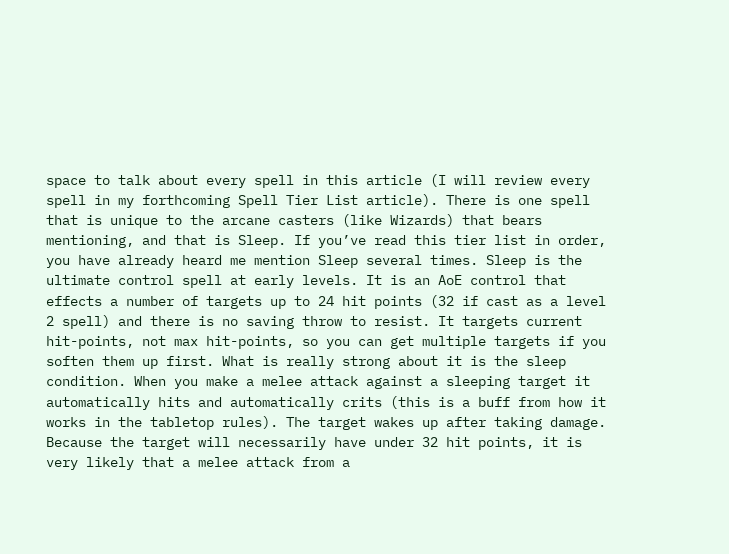space to talk about every spell in this article (I will review every spell in my forthcoming Spell Tier List article). There is one spell that is unique to the arcane casters (like Wizards) that bears mentioning, and that is Sleep. If you’ve read this tier list in order, you have already heard me mention Sleep several times. Sleep is the ultimate control spell at early levels. It is an AoE control that effects a number of targets up to 24 hit points (32 if cast as a level 2 spell) and there is no saving throw to resist. It targets current hit-points, not max hit-points, so you can get multiple targets if you soften them up first. What is really strong about it is the sleep condition. When you make a melee attack against a sleeping target it automatically hits and automatically crits (this is a buff from how it works in the tabletop rules). The target wakes up after taking damage. Because the target will necessarily have under 32 hit points, it is very likely that a melee attack from a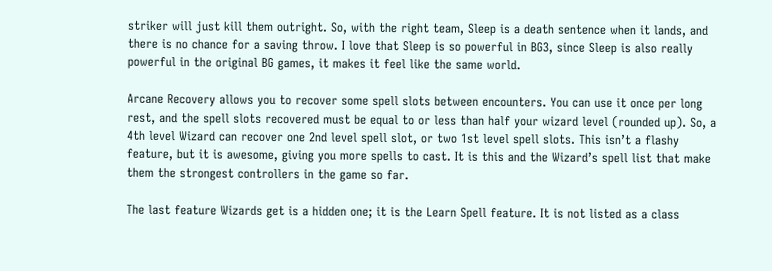striker will just kill them outright. So, with the right team, Sleep is a death sentence when it lands, and there is no chance for a saving throw. I love that Sleep is so powerful in BG3, since Sleep is also really powerful in the original BG games, it makes it feel like the same world.

Arcane Recovery allows you to recover some spell slots between encounters. You can use it once per long rest, and the spell slots recovered must be equal to or less than half your wizard level (rounded up). So, a 4th level Wizard can recover one 2nd level spell slot, or two 1st level spell slots. This isn’t a flashy feature, but it is awesome, giving you more spells to cast. It is this and the Wizard’s spell list that make them the strongest controllers in the game so far.

The last feature Wizards get is a hidden one; it is the Learn Spell feature. It is not listed as a class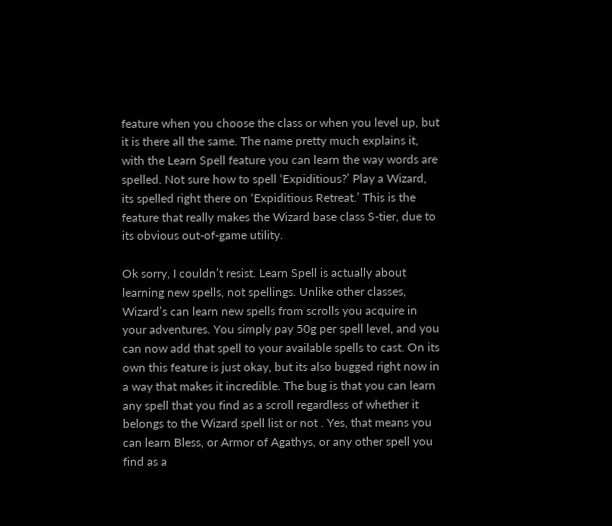feature when you choose the class or when you level up, but it is there all the same. The name pretty much explains it, with the Learn Spell feature you can learn the way words are spelled. Not sure how to spell ‘Expiditious?’ Play a Wizard, its spelled right there on ‘Expiditious Retreat.’ This is the feature that really makes the Wizard base class S-tier, due to its obvious out-of-game utility.

Ok sorry, I couldn’t resist. Learn Spell is actually about learning new spells, not spellings. Unlike other classes, Wizard’s can learn new spells from scrolls you acquire in your adventures. You simply pay 50g per spell level, and you can now add that spell to your available spells to cast. On its own this feature is just okay, but its also bugged right now in a way that makes it incredible. The bug is that you can learn any spell that you find as a scroll regardless of whether it belongs to the Wizard spell list or not . Yes, that means you can learn Bless, or Armor of Agathys, or any other spell you find as a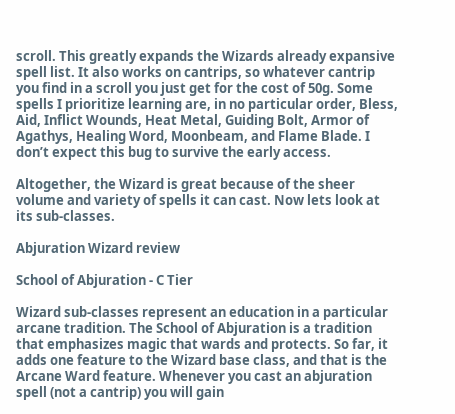scroll. This greatly expands the Wizards already expansive spell list. It also works on cantrips, so whatever cantrip you find in a scroll you just get for the cost of 50g. Some spells I prioritize learning are, in no particular order, Bless, Aid, Inflict Wounds, Heat Metal, Guiding Bolt, Armor of Agathys, Healing Word, Moonbeam, and Flame Blade. I don’t expect this bug to survive the early access.

Altogether, the Wizard is great because of the sheer volume and variety of spells it can cast. Now lets look at its sub-classes.

Abjuration Wizard review

School of Abjuration - C Tier

Wizard sub-classes represent an education in a particular arcane tradition. The School of Abjuration is a tradition that emphasizes magic that wards and protects. So far, it adds one feature to the Wizard base class, and that is the Arcane Ward feature. Whenever you cast an abjuration spell (not a cantrip) you will gain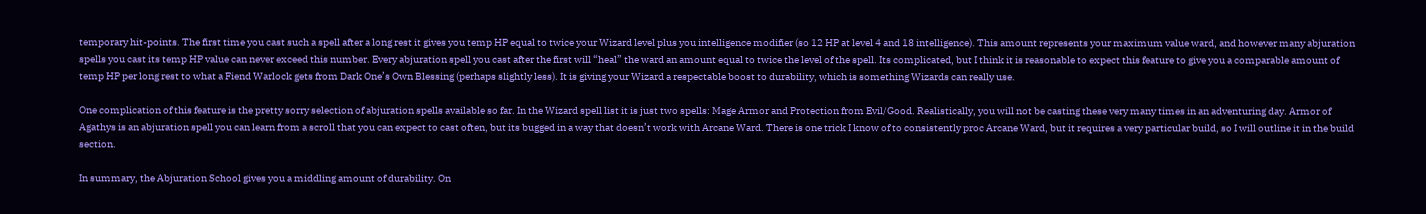temporary hit-points. The first time you cast such a spell after a long rest it gives you temp HP equal to twice your Wizard level plus you intelligence modifier (so 12 HP at level 4 and 18 intelligence). This amount represents your maximum value ward, and however many abjuration spells you cast its temp HP value can never exceed this number. Every abjuration spell you cast after the first will “heal” the ward an amount equal to twice the level of the spell. Its complicated, but I think it is reasonable to expect this feature to give you a comparable amount of temp HP per long rest to what a Fiend Warlock gets from Dark One’s Own Blessing (perhaps slightly less). It is giving your Wizard a respectable boost to durability, which is something Wizards can really use.

One complication of this feature is the pretty sorry selection of abjuration spells available so far. In the Wizard spell list it is just two spells: Mage Armor and Protection from Evil/Good. Realistically, you will not be casting these very many times in an adventuring day. Armor of Agathys is an abjuration spell you can learn from a scroll that you can expect to cast often, but its bugged in a way that doesn’t work with Arcane Ward. There is one trick I know of to consistently proc Arcane Ward, but it requires a very particular build, so I will outline it in the build section.

In summary, the Abjuration School gives you a middling amount of durability. On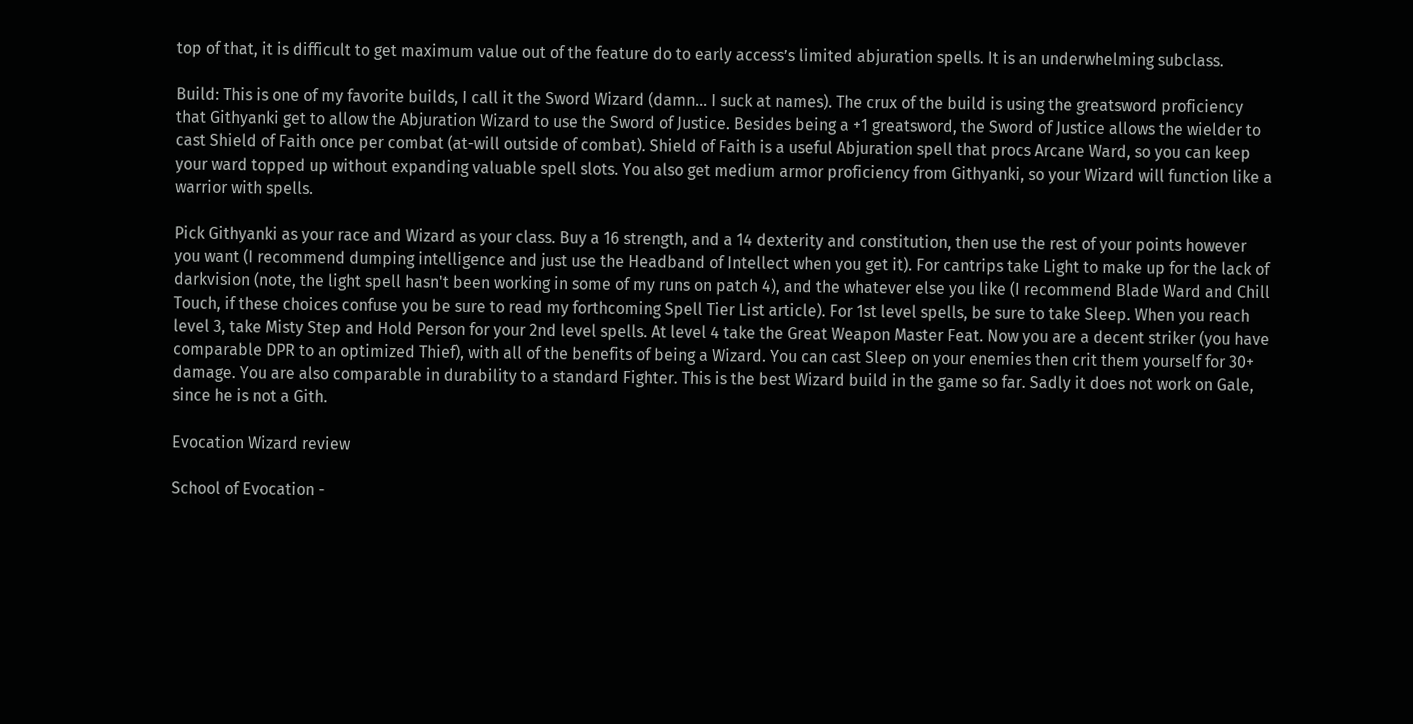top of that, it is difficult to get maximum value out of the feature do to early access’s limited abjuration spells. It is an underwhelming subclass.

Build: This is one of my favorite builds, I call it the Sword Wizard (damn… I suck at names). The crux of the build is using the greatsword proficiency that Githyanki get to allow the Abjuration Wizard to use the Sword of Justice. Besides being a +1 greatsword, the Sword of Justice allows the wielder to cast Shield of Faith once per combat (at-will outside of combat). Shield of Faith is a useful Abjuration spell that procs Arcane Ward, so you can keep your ward topped up without expanding valuable spell slots. You also get medium armor proficiency from Githyanki, so your Wizard will function like a warrior with spells.

Pick Githyanki as your race and Wizard as your class. Buy a 16 strength, and a 14 dexterity and constitution, then use the rest of your points however you want (I recommend dumping intelligence and just use the Headband of Intellect when you get it). For cantrips take Light to make up for the lack of darkvision (note, the light spell hasn't been working in some of my runs on patch 4), and the whatever else you like (I recommend Blade Ward and Chill Touch, if these choices confuse you be sure to read my forthcoming Spell Tier List article). For 1st level spells, be sure to take Sleep. When you reach level 3, take Misty Step and Hold Person for your 2nd level spells. At level 4 take the Great Weapon Master Feat. Now you are a decent striker (you have comparable DPR to an optimized Thief), with all of the benefits of being a Wizard. You can cast Sleep on your enemies then crit them yourself for 30+ damage. You are also comparable in durability to a standard Fighter. This is the best Wizard build in the game so far. Sadly it does not work on Gale, since he is not a Gith.

Evocation Wizard review

School of Evocation -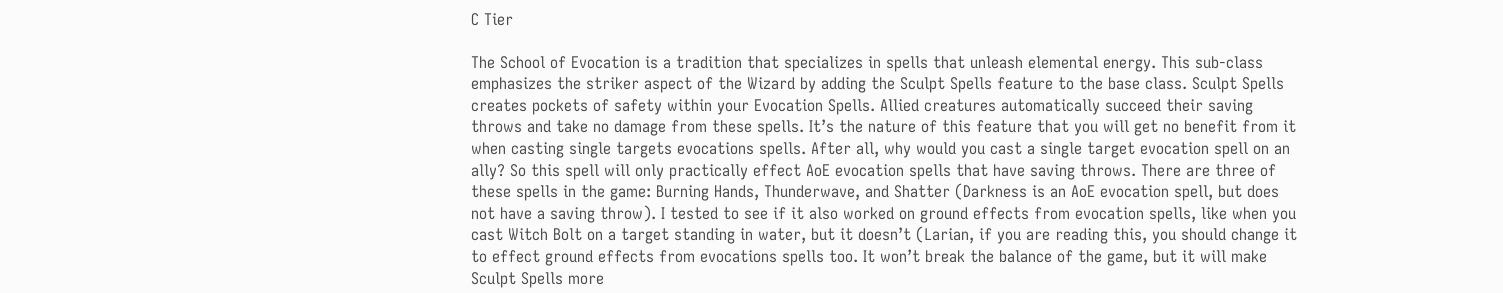C Tier

The School of Evocation is a tradition that specializes in spells that unleash elemental energy. This sub-class emphasizes the striker aspect of the Wizard by adding the Sculpt Spells feature to the base class. Sculpt Spells creates pockets of safety within your Evocation Spells. Allied creatures automatically succeed their saving throws and take no damage from these spells. It’s the nature of this feature that you will get no benefit from it when casting single targets evocations spells. After all, why would you cast a single target evocation spell on an ally? So this spell will only practically effect AoE evocation spells that have saving throws. There are three of these spells in the game: Burning Hands, Thunderwave, and Shatter (Darkness is an AoE evocation spell, but does not have a saving throw). I tested to see if it also worked on ground effects from evocation spells, like when you cast Witch Bolt on a target standing in water, but it doesn’t (Larian, if you are reading this, you should change it to effect ground effects from evocations spells too. It won’t break the balance of the game, but it will make Sculpt Spells more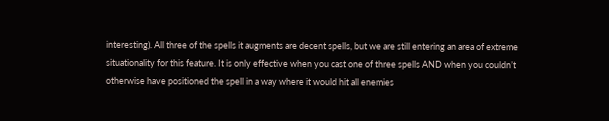interesting). All three of the spells it augments are decent spells, but we are still entering an area of extreme situationality for this feature. It is only effective when you cast one of three spells AND when you couldn’t otherwise have positioned the spell in a way where it would hit all enemies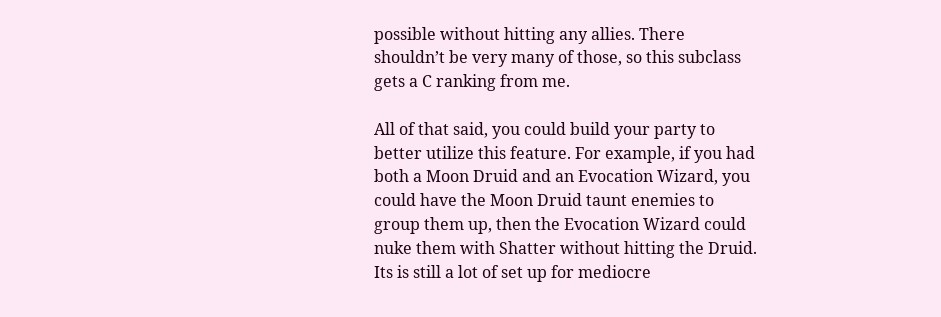possible without hitting any allies. There shouldn’t be very many of those, so this subclass gets a C ranking from me.

All of that said, you could build your party to better utilize this feature. For example, if you had both a Moon Druid and an Evocation Wizard, you could have the Moon Druid taunt enemies to group them up, then the Evocation Wizard could nuke them with Shatter without hitting the Druid. Its is still a lot of set up for mediocre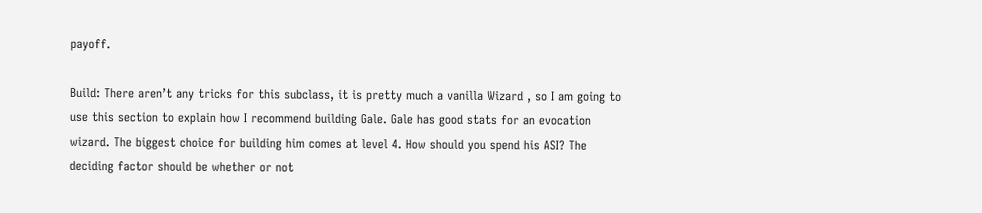payoff.

Build: There aren’t any tricks for this subclass, it is pretty much a vanilla Wizard , so I am going to use this section to explain how I recommend building Gale. Gale has good stats for an evocation wizard. The biggest choice for building him comes at level 4. How should you spend his ASI? The deciding factor should be whether or not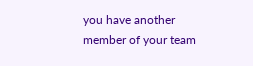you have another member of your team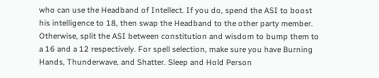who can use the Headband of Intellect. If you do, spend the ASI to boost his intelligence to 18, then swap the Headband to the other party member. Otherwise, split the ASI between constitution and wisdom to bump them to a 16 and a 12 respectively. For spell selection, make sure you have Burning Hands, Thunderwave, and Shatter. Sleep and Hold Person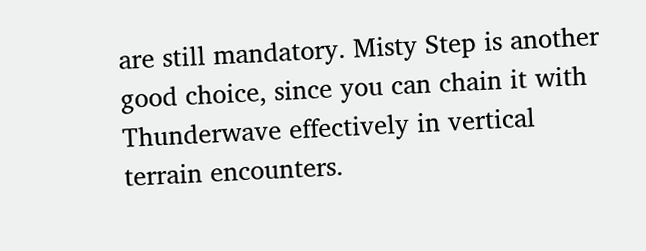are still mandatory. Misty Step is another good choice, since you can chain it with Thunderwave effectively in vertical terrain encounters.